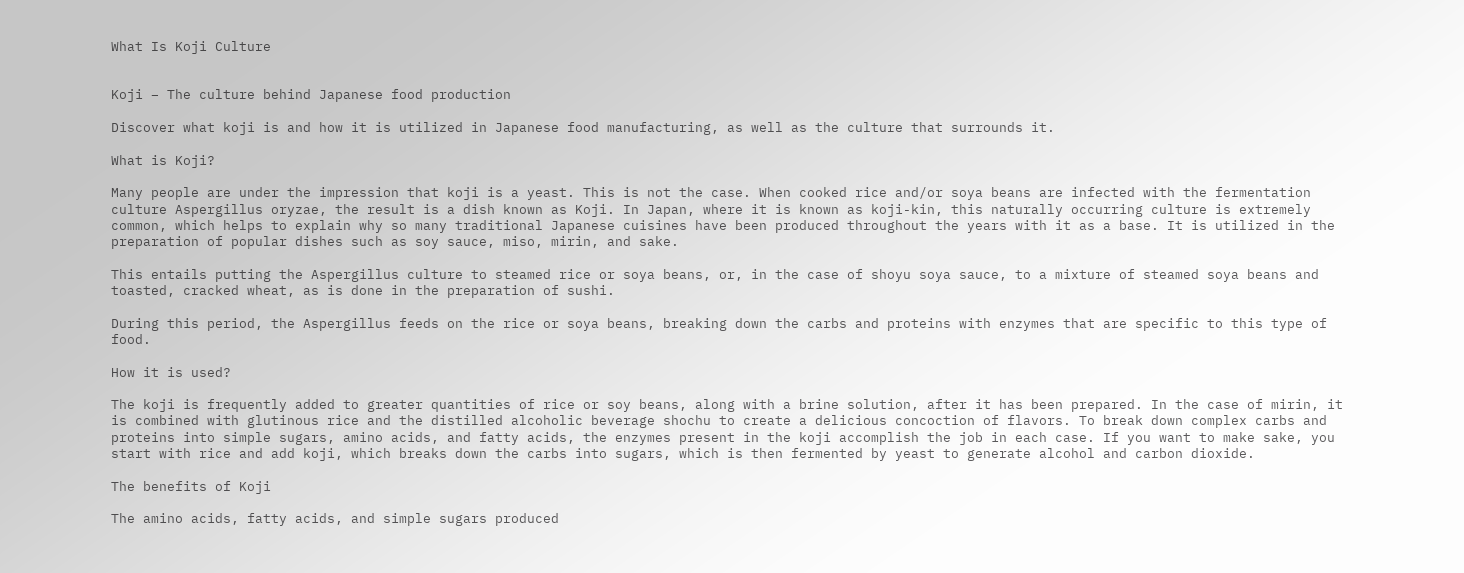What Is Koji Culture


Koji – The culture behind Japanese food production

Discover what koji is and how it is utilized in Japanese food manufacturing, as well as the culture that surrounds it.

What is Koji?

Many people are under the impression that koji is a yeast. This is not the case. When cooked rice and/or soya beans are infected with the fermentation culture Aspergillus oryzae, the result is a dish known as Koji. In Japan, where it is known as koji-kin, this naturally occurring culture is extremely common, which helps to explain why so many traditional Japanese cuisines have been produced throughout the years with it as a base. It is utilized in the preparation of popular dishes such as soy sauce, miso, mirin, and sake.

This entails putting the Aspergillus culture to steamed rice or soya beans, or, in the case of shoyu soya sauce, to a mixture of steamed soya beans and toasted, cracked wheat, as is done in the preparation of sushi.

During this period, the Aspergillus feeds on the rice or soya beans, breaking down the carbs and proteins with enzymes that are specific to this type of food.

How it is used?

The koji is frequently added to greater quantities of rice or soy beans, along with a brine solution, after it has been prepared. In the case of mirin, it is combined with glutinous rice and the distilled alcoholic beverage shochu to create a delicious concoction of flavors. To break down complex carbs and proteins into simple sugars, amino acids, and fatty acids, the enzymes present in the koji accomplish the job in each case. If you want to make sake, you start with rice and add koji, which breaks down the carbs into sugars, which is then fermented by yeast to generate alcohol and carbon dioxide.

The benefits of Koji

The amino acids, fatty acids, and simple sugars produced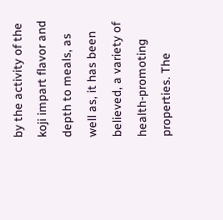by the activity of the koji impart flavor and depth to meals, as well as, it has been believed, a variety of health-promoting properties. The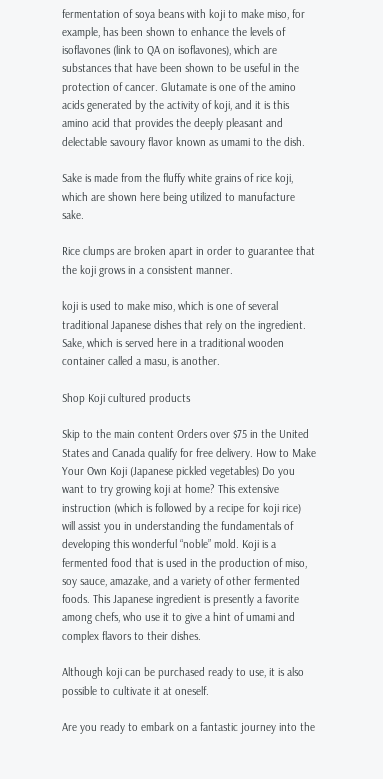fermentation of soya beans with koji to make miso, for example, has been shown to enhance the levels of isoflavones (link to QA on isoflavones), which are substances that have been shown to be useful in the protection of cancer. Glutamate is one of the amino acids generated by the activity of koji, and it is this amino acid that provides the deeply pleasant and delectable savoury flavor known as umami to the dish.

Sake is made from the fluffy white grains of rice koji, which are shown here being utilized to manufacture sake.

Rice clumps are broken apart in order to guarantee that the koji grows in a consistent manner.

koji is used to make miso, which is one of several traditional Japanese dishes that rely on the ingredient. Sake, which is served here in a traditional wooden container called a masu, is another.

Shop Koji cultured products

Skip to the main content Orders over $75 in the United States and Canada qualify for free delivery. How to Make Your Own Koji (Japanese pickled vegetables) Do you want to try growing koji at home? This extensive instruction (which is followed by a recipe for koji rice) will assist you in understanding the fundamentals of developing this wonderful “noble” mold. Koji is a fermented food that is used in the production of miso, soy sauce, amazake, and a variety of other fermented foods. This Japanese ingredient is presently a favorite among chefs, who use it to give a hint of umami and complex flavors to their dishes.

Although koji can be purchased ready to use, it is also possible to cultivate it at oneself.

Are you ready to embark on a fantastic journey into the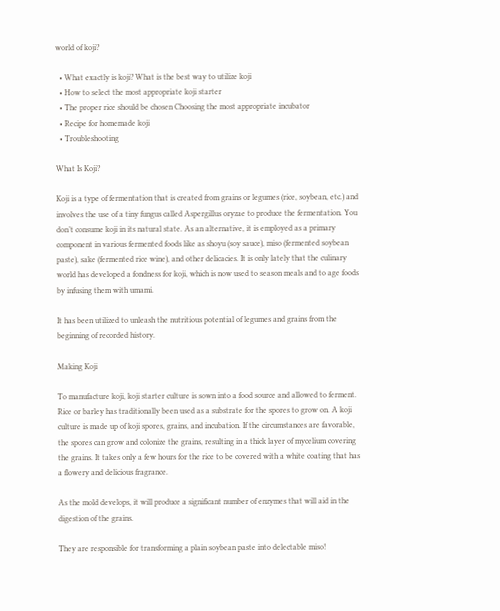world of koji?

  • What exactly is koji? What is the best way to utilize koji
  • How to select the most appropriate koji starter
  • The proper rice should be chosen Choosing the most appropriate incubator
  • Recipe for homemade koji
  • Troubleshooting

What Is Koji?

Koji is a type of fermentation that is created from grains or legumes (rice, soybean, etc.) and involves the use of a tiny fungus called Aspergillus oryzae to produce the fermentation. You don’t consume koji in its natural state. As an alternative, it is employed as a primary component in various fermented foods like as shoyu (soy sauce), miso (fermented soybean paste), sake (fermented rice wine), and other delicacies. It is only lately that the culinary world has developed a fondness for koji, which is now used to season meals and to age foods by infusing them with umami.

It has been utilized to unleash the nutritious potential of legumes and grains from the beginning of recorded history.

Making Koji

To manufacture koji, koji starter culture is sown into a food source and allowed to ferment. Rice or barley has traditionally been used as a substrate for the spores to grow on. A koji culture is made up of koji spores, grains, and incubation. If the circumstances are favorable, the spores can grow and colonize the grains, resulting in a thick layer of mycelium covering the grains. It takes only a few hours for the rice to be covered with a white coating that has a flowery and delicious fragrance.

As the mold develops, it will produce a significant number of enzymes that will aid in the digestion of the grains.

They are responsible for transforming a plain soybean paste into delectable miso!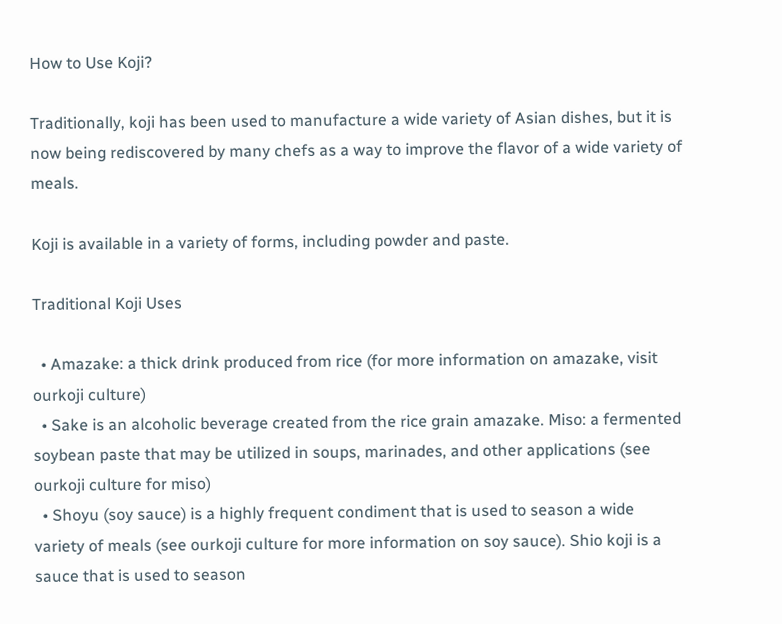How to Use Koji?

Traditionally, koji has been used to manufacture a wide variety of Asian dishes, but it is now being rediscovered by many chefs as a way to improve the flavor of a wide variety of meals.

Koji is available in a variety of forms, including powder and paste.

Traditional Koji Uses

  • Amazake: a thick drink produced from rice (for more information on amazake, visit ourkoji culture)
  • Sake is an alcoholic beverage created from the rice grain amazake. Miso: a fermented soybean paste that may be utilized in soups, marinades, and other applications (see ourkoji culture for miso)
  • Shoyu (soy sauce) is a highly frequent condiment that is used to season a wide variety of meals (see ourkoji culture for more information on soy sauce). Shio koji is a sauce that is used to season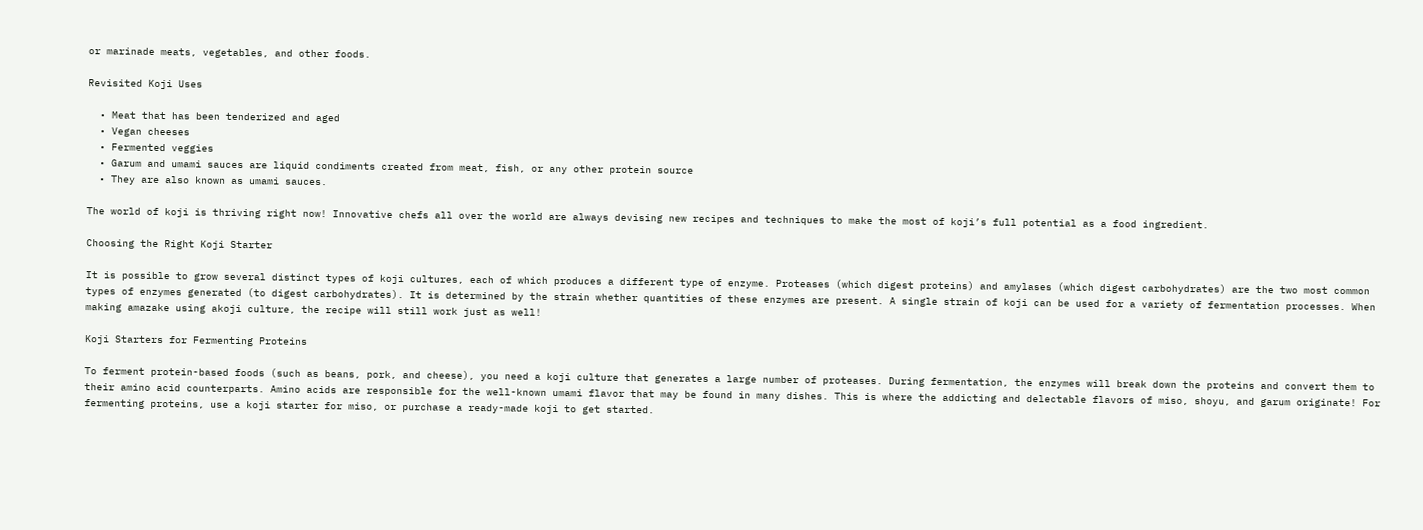or marinade meats, vegetables, and other foods.

Revisited Koji Uses

  • Meat that has been tenderized and aged
  • Vegan cheeses
  • Fermented veggies
  • Garum and umami sauces are liquid condiments created from meat, fish, or any other protein source
  • They are also known as umami sauces.

The world of koji is thriving right now! Innovative chefs all over the world are always devising new recipes and techniques to make the most of koji’s full potential as a food ingredient.

Choosing the Right Koji Starter

It is possible to grow several distinct types of koji cultures, each of which produces a different type of enzyme. Proteases (which digest proteins) and amylases (which digest carbohydrates) are the two most common types of enzymes generated (to digest carbohydrates). It is determined by the strain whether quantities of these enzymes are present. A single strain of koji can be used for a variety of fermentation processes. When making amazake using akoji culture, the recipe will still work just as well!

Koji Starters for Fermenting Proteins

To ferment protein-based foods (such as beans, pork, and cheese), you need a koji culture that generates a large number of proteases. During fermentation, the enzymes will break down the proteins and convert them to their amino acid counterparts. Amino acids are responsible for the well-known umami flavor that may be found in many dishes. This is where the addicting and delectable flavors of miso, shoyu, and garum originate! For fermenting proteins, use a koji starter for miso, or purchase a ready-made koji to get started.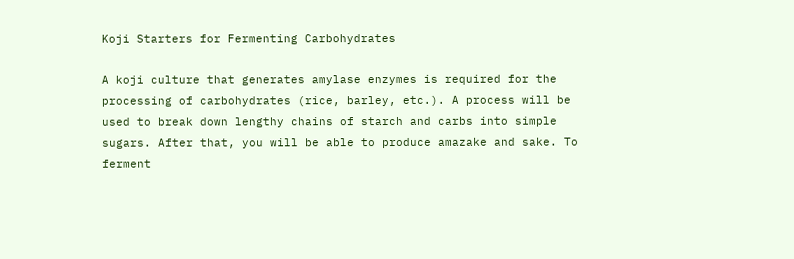Koji Starters for Fermenting Carbohydrates

A koji culture that generates amylase enzymes is required for the processing of carbohydrates (rice, barley, etc.). A process will be used to break down lengthy chains of starch and carbs into simple sugars. After that, you will be able to produce amazake and sake. To ferment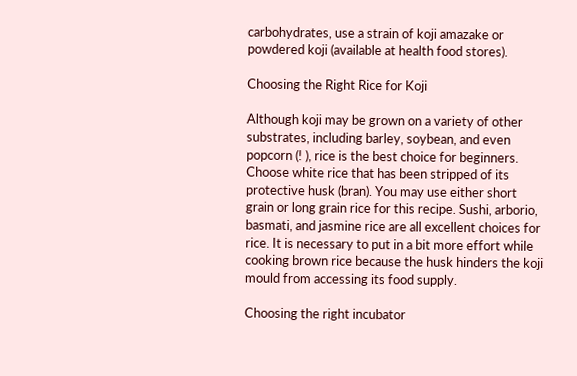carbohydrates, use a strain of koji amazake or powdered koji (available at health food stores).

Choosing the Right Rice for Koji

Although koji may be grown on a variety of other substrates, including barley, soybean, and even popcorn (! ), rice is the best choice for beginners. Choose white rice that has been stripped of its protective husk (bran). You may use either short grain or long grain rice for this recipe. Sushi, arborio, basmati, and jasmine rice are all excellent choices for rice. It is necessary to put in a bit more effort while cooking brown rice because the husk hinders the koji mould from accessing its food supply.

Choosing the right incubator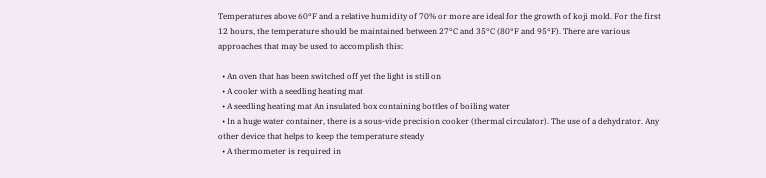Temperatures above 60°F and a relative humidity of 70% or more are ideal for the growth of koji mold. For the first 12 hours, the temperature should be maintained between 27°C and 35°C (80°F and 95°F). There are various approaches that may be used to accomplish this:

  • An oven that has been switched off yet the light is still on
  • A cooler with a seedling heating mat
  • A seedling heating mat An insulated box containing bottles of boiling water
  • In a huge water container, there is a sous-vide precision cooker (thermal circulator). The use of a dehydrator. Any other device that helps to keep the temperature steady
  • A thermometer is required in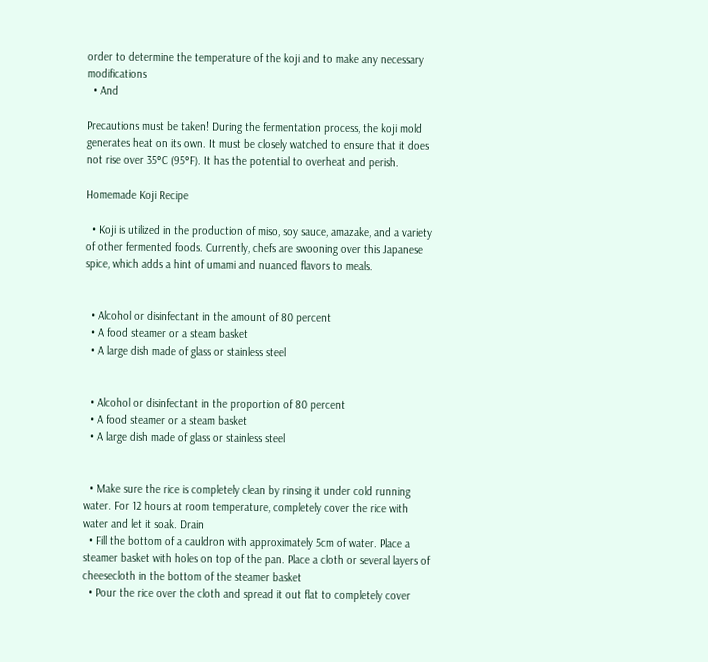order to determine the temperature of the koji and to make any necessary modifications
  • And

Precautions must be taken! During the fermentation process, the koji mold generates heat on its own. It must be closely watched to ensure that it does not rise over 35°C (95°F). It has the potential to overheat and perish.

Homemade Koji Recipe

  • Koji is utilized in the production of miso, soy sauce, amazake, and a variety of other fermented foods. Currently, chefs are swooning over this Japanese spice, which adds a hint of umami and nuanced flavors to meals.


  • Alcohol or disinfectant in the amount of 80 percent
  • A food steamer or a steam basket
  • A large dish made of glass or stainless steel


  • Alcohol or disinfectant in the proportion of 80 percent
  • A food steamer or a steam basket
  • A large dish made of glass or stainless steel


  • Make sure the rice is completely clean by rinsing it under cold running water. For 12 hours at room temperature, completely cover the rice with water and let it soak. Drain
  • Fill the bottom of a cauldron with approximately 5cm of water. Place a steamer basket with holes on top of the pan. Place a cloth or several layers of cheesecloth in the bottom of the steamer basket
  • Pour the rice over the cloth and spread it out flat to completely cover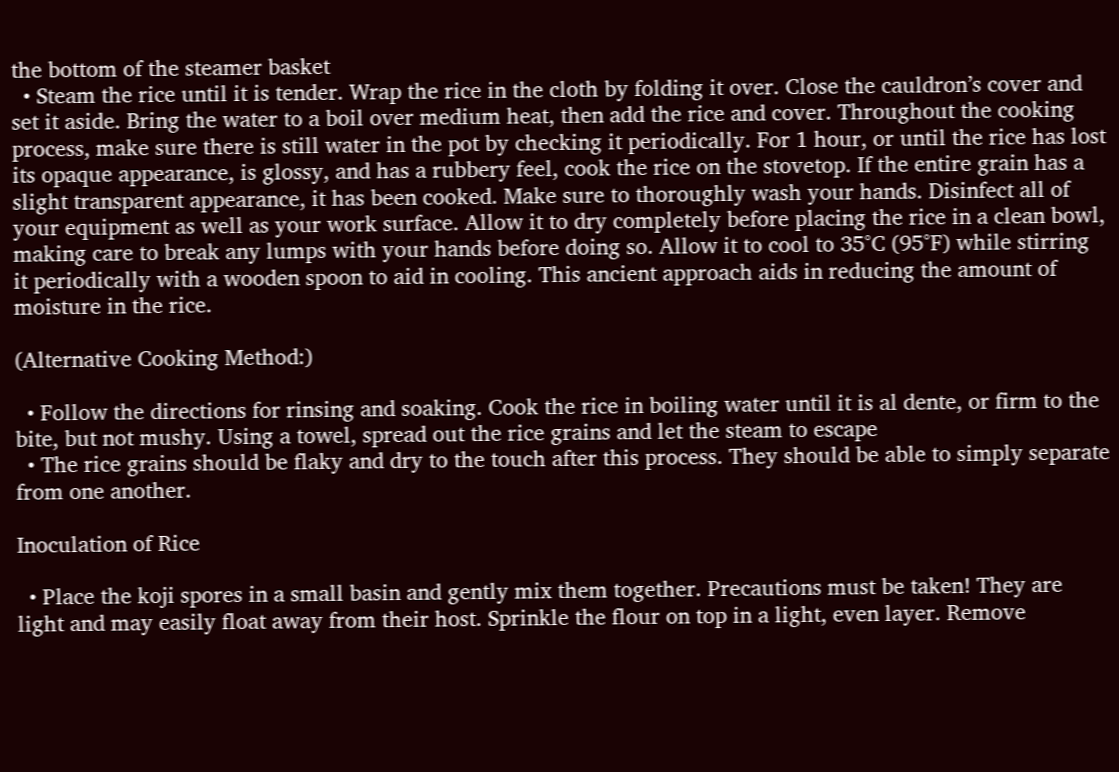the bottom of the steamer basket
  • Steam the rice until it is tender. Wrap the rice in the cloth by folding it over. Close the cauldron’s cover and set it aside. Bring the water to a boil over medium heat, then add the rice and cover. Throughout the cooking process, make sure there is still water in the pot by checking it periodically. For 1 hour, or until the rice has lost its opaque appearance, is glossy, and has a rubbery feel, cook the rice on the stovetop. If the entire grain has a slight transparent appearance, it has been cooked. Make sure to thoroughly wash your hands. Disinfect all of your equipment as well as your work surface. Allow it to dry completely before placing the rice in a clean bowl, making care to break any lumps with your hands before doing so. Allow it to cool to 35°C (95°F) while stirring it periodically with a wooden spoon to aid in cooling. This ancient approach aids in reducing the amount of moisture in the rice.

(Alternative Cooking Method:)

  • Follow the directions for rinsing and soaking. Cook the rice in boiling water until it is al dente, or firm to the bite, but not mushy. Using a towel, spread out the rice grains and let the steam to escape
  • The rice grains should be flaky and dry to the touch after this process. They should be able to simply separate from one another.

Inoculation of Rice

  • Place the koji spores in a small basin and gently mix them together. Precautions must be taken! They are light and may easily float away from their host. Sprinkle the flour on top in a light, even layer. Remove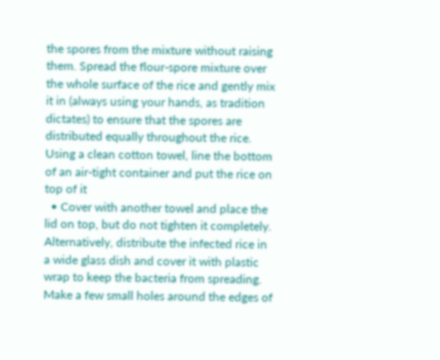the spores from the mixture without raising them. Spread the flour-spore mixture over the whole surface of the rice and gently mix it in (always using your hands, as tradition dictates) to ensure that the spores are distributed equally throughout the rice. Using a clean cotton towel, line the bottom of an air-tight container and put the rice on top of it
  • Cover with another towel and place the lid on top, but do not tighten it completely. Alternatively, distribute the infected rice in a wide glass dish and cover it with plastic wrap to keep the bacteria from spreading. Make a few small holes around the edges of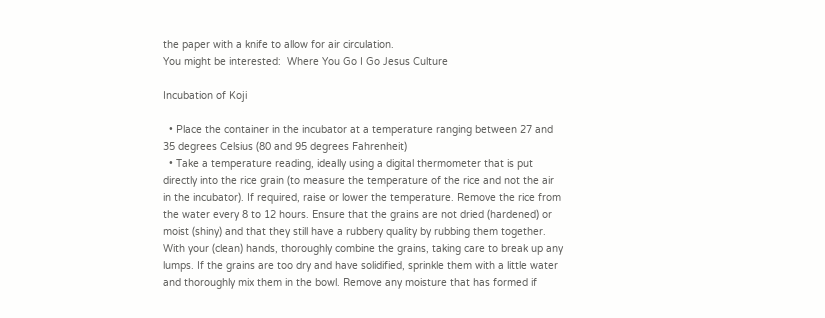the paper with a knife to allow for air circulation.
You might be interested:  Where You Go I Go Jesus Culture

Incubation of Koji

  • Place the container in the incubator at a temperature ranging between 27 and 35 degrees Celsius (80 and 95 degrees Fahrenheit)
  • Take a temperature reading, ideally using a digital thermometer that is put directly into the rice grain (to measure the temperature of the rice and not the air in the incubator). If required, raise or lower the temperature. Remove the rice from the water every 8 to 12 hours. Ensure that the grains are not dried (hardened) or moist (shiny) and that they still have a rubbery quality by rubbing them together. With your (clean) hands, thoroughly combine the grains, taking care to break up any lumps. If the grains are too dry and have solidified, sprinkle them with a little water and thoroughly mix them in the bowl. Remove any moisture that has formed if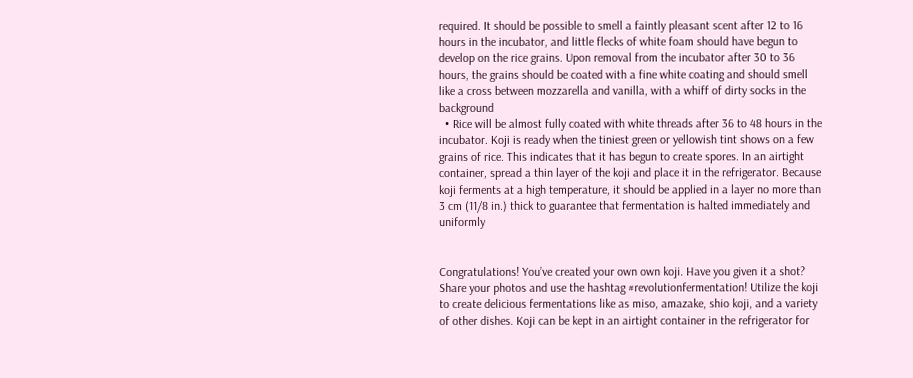required. It should be possible to smell a faintly pleasant scent after 12 to 16 hours in the incubator, and little flecks of white foam should have begun to develop on the rice grains. Upon removal from the incubator after 30 to 36 hours, the grains should be coated with a fine white coating and should smell like a cross between mozzarella and vanilla, with a whiff of dirty socks in the background
  • Rice will be almost fully coated with white threads after 36 to 48 hours in the incubator. Koji is ready when the tiniest green or yellowish tint shows on a few grains of rice. This indicates that it has begun to create spores. In an airtight container, spread a thin layer of the koji and place it in the refrigerator. Because koji ferments at a high temperature, it should be applied in a layer no more than 3 cm (11/8 in.) thick to guarantee that fermentation is halted immediately and uniformly


Congratulations! You’ve created your own own koji. Have you given it a shot? Share your photos and use the hashtag #revolutionfermentation! Utilize the koji to create delicious fermentations like as miso, amazake, shio koji, and a variety of other dishes. Koji can be kept in an airtight container in the refrigerator for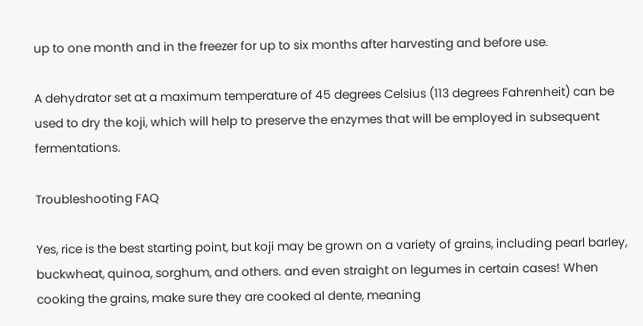up to one month and in the freezer for up to six months after harvesting and before use.

A dehydrator set at a maximum temperature of 45 degrees Celsius (113 degrees Fahrenheit) can be used to dry the koji, which will help to preserve the enzymes that will be employed in subsequent fermentations.

Troubleshooting FAQ

Yes, rice is the best starting point, but koji may be grown on a variety of grains, including pearl barley, buckwheat, quinoa, sorghum, and others. and even straight on legumes in certain cases! When cooking the grains, make sure they are cooked al dente, meaning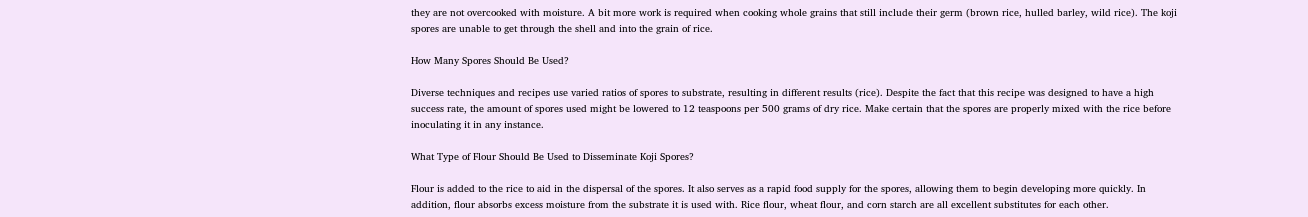they are not overcooked with moisture. A bit more work is required when cooking whole grains that still include their germ (brown rice, hulled barley, wild rice). The koji spores are unable to get through the shell and into the grain of rice.

How Many Spores Should Be Used?

Diverse techniques and recipes use varied ratios of spores to substrate, resulting in different results (rice). Despite the fact that this recipe was designed to have a high success rate, the amount of spores used might be lowered to 12 teaspoons per 500 grams of dry rice. Make certain that the spores are properly mixed with the rice before inoculating it in any instance.

What Type of Flour Should Be Used to Disseminate Koji Spores?

Flour is added to the rice to aid in the dispersal of the spores. It also serves as a rapid food supply for the spores, allowing them to begin developing more quickly. In addition, flour absorbs excess moisture from the substrate it is used with. Rice flour, wheat flour, and corn starch are all excellent substitutes for each other.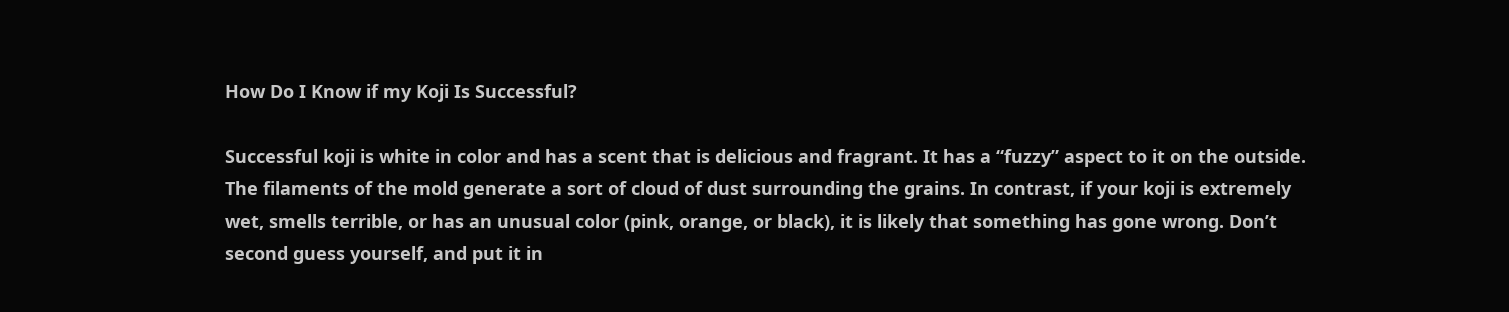How Do I Know if my Koji Is Successful?

Successful koji is white in color and has a scent that is delicious and fragrant. It has a “fuzzy” aspect to it on the outside. The filaments of the mold generate a sort of cloud of dust surrounding the grains. In contrast, if your koji is extremely wet, smells terrible, or has an unusual color (pink, orange, or black), it is likely that something has gone wrong. Don’t second guess yourself, and put it in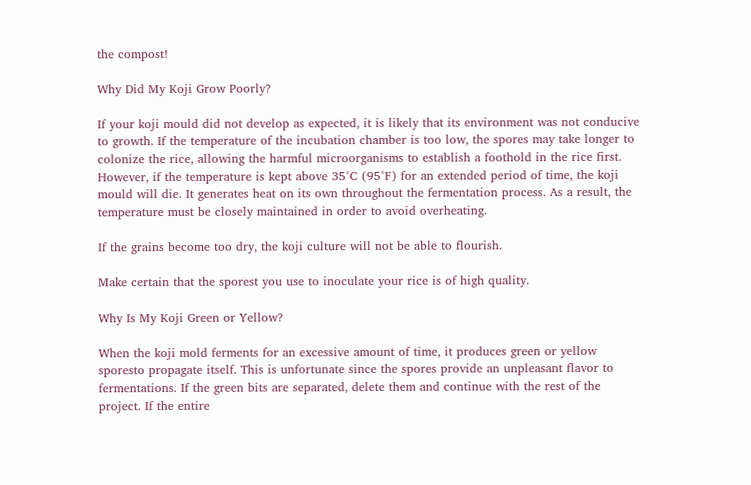the compost!

Why Did My Koji Grow Poorly?

If your koji mould did not develop as expected, it is likely that its environment was not conducive to growth. If the temperature of the incubation chamber is too low, the spores may take longer to colonize the rice, allowing the harmful microorganisms to establish a foothold in the rice first. However, if the temperature is kept above 35°C (95°F) for an extended period of time, the koji mould will die. It generates heat on its own throughout the fermentation process. As a result, the temperature must be closely maintained in order to avoid overheating.

If the grains become too dry, the koji culture will not be able to flourish.

Make certain that the sporest you use to inoculate your rice is of high quality.

Why Is My Koji Green or Yellow?

When the koji mold ferments for an excessive amount of time, it produces green or yellow sporesto propagate itself. This is unfortunate since the spores provide an unpleasant flavor to fermentations. If the green bits are separated, delete them and continue with the rest of the project. If the entire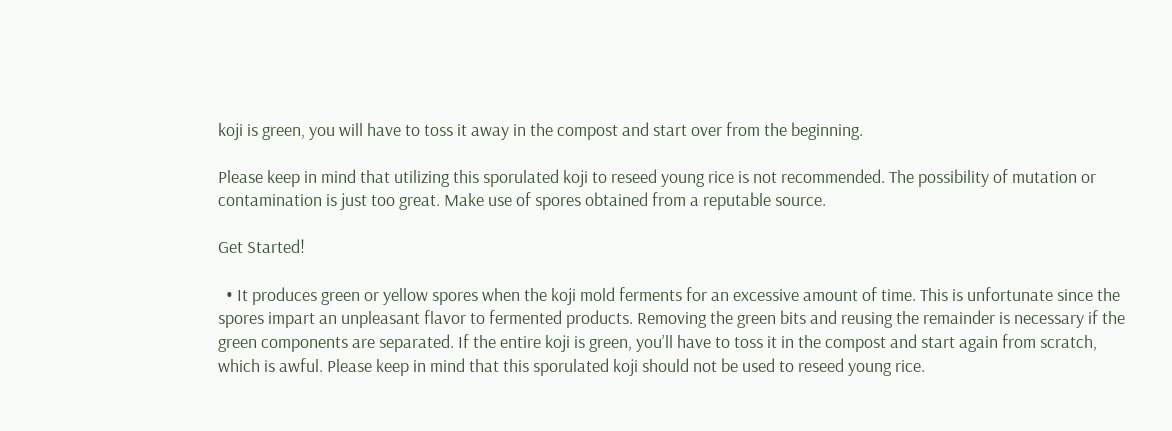koji is green, you will have to toss it away in the compost and start over from the beginning.

Please keep in mind that utilizing this sporulated koji to reseed young rice is not recommended. The possibility of mutation or contamination is just too great. Make use of spores obtained from a reputable source.

Get Started!

  • It produces green or yellow spores when the koji mold ferments for an excessive amount of time. This is unfortunate since the spores impart an unpleasant flavor to fermented products. Removing the green bits and reusing the remainder is necessary if the green components are separated. If the entire koji is green, you’ll have to toss it in the compost and start again from scratch, which is awful. Please keep in mind that this sporulated koji should not be used to reseed young rice.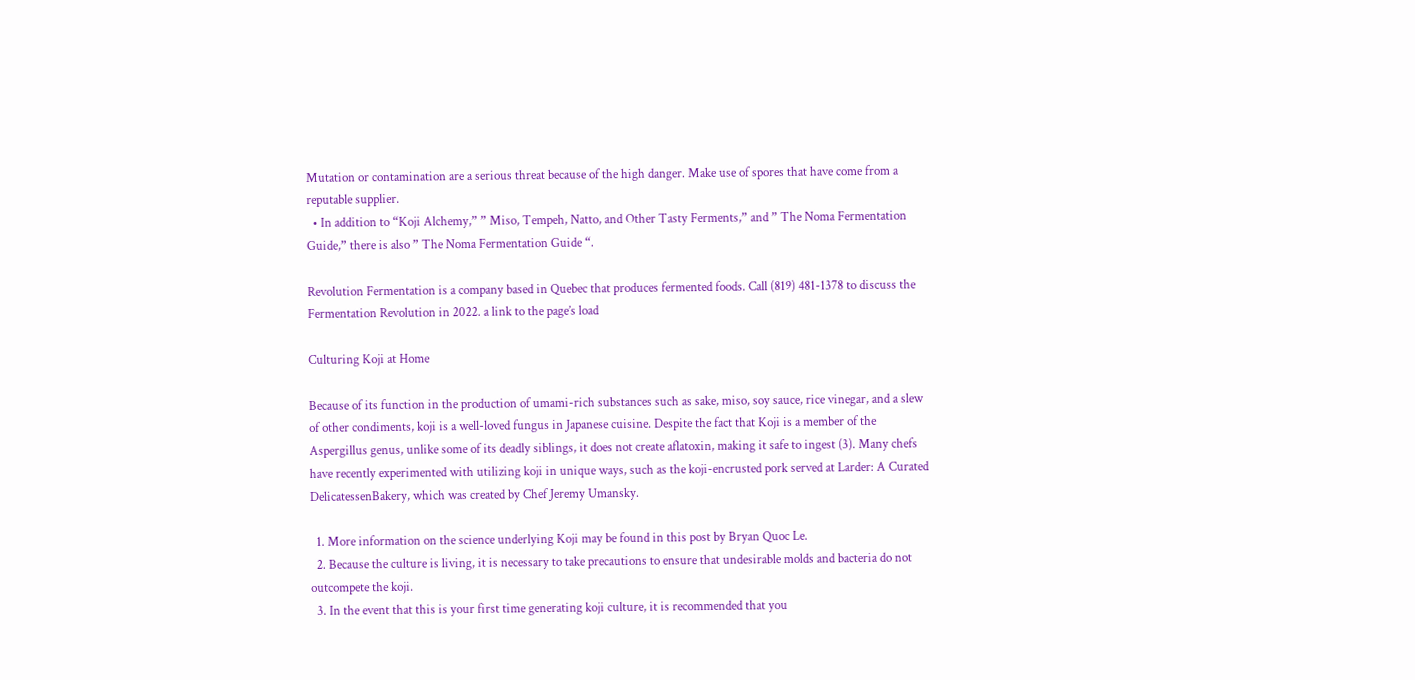Mutation or contamination are a serious threat because of the high danger. Make use of spores that have come from a reputable supplier.
  • In addition to “Koji Alchemy,” ” Miso, Tempeh, Natto, and Other Tasty Ferments,” and ” The Noma Fermentation Guide,” there is also ” The Noma Fermentation Guide “.

Revolution Fermentation is a company based in Quebec that produces fermented foods. Call (819) 481-1378 to discuss the Fermentation Revolution in 2022. a link to the page’s load

Culturing Koji at Home

Because of its function in the production of umami-rich substances such as sake, miso, soy sauce, rice vinegar, and a slew of other condiments, koji is a well-loved fungus in Japanese cuisine. Despite the fact that Koji is a member of the Aspergillus genus, unlike some of its deadly siblings, it does not create aflatoxin, making it safe to ingest (3). Many chefs have recently experimented with utilizing koji in unique ways, such as the koji-encrusted pork served at Larder: A Curated DelicatessenBakery, which was created by Chef Jeremy Umansky.

  1. More information on the science underlying Koji may be found in this post by Bryan Quoc Le.
  2. Because the culture is living, it is necessary to take precautions to ensure that undesirable molds and bacteria do not outcompete the koji.
  3. In the event that this is your first time generating koji culture, it is recommended that you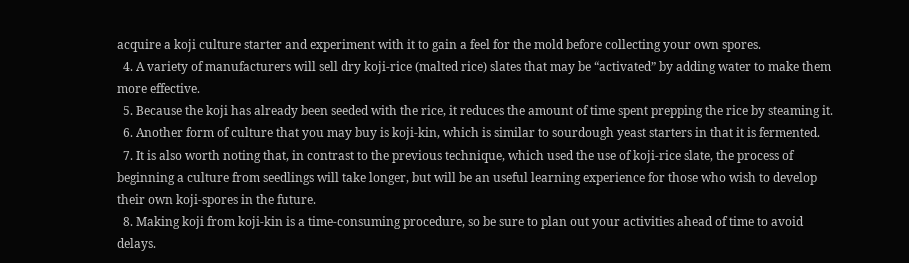acquire a koji culture starter and experiment with it to gain a feel for the mold before collecting your own spores.
  4. A variety of manufacturers will sell dry koji-rice (malted rice) slates that may be “activated” by adding water to make them more effective.
  5. Because the koji has already been seeded with the rice, it reduces the amount of time spent prepping the rice by steaming it.
  6. Another form of culture that you may buy is koji-kin, which is similar to sourdough yeast starters in that it is fermented.
  7. It is also worth noting that, in contrast to the previous technique, which used the use of koji-rice slate, the process of beginning a culture from seedlings will take longer, but will be an useful learning experience for those who wish to develop their own koji-spores in the future.
  8. Making koji from koji-kin is a time-consuming procedure, so be sure to plan out your activities ahead of time to avoid delays.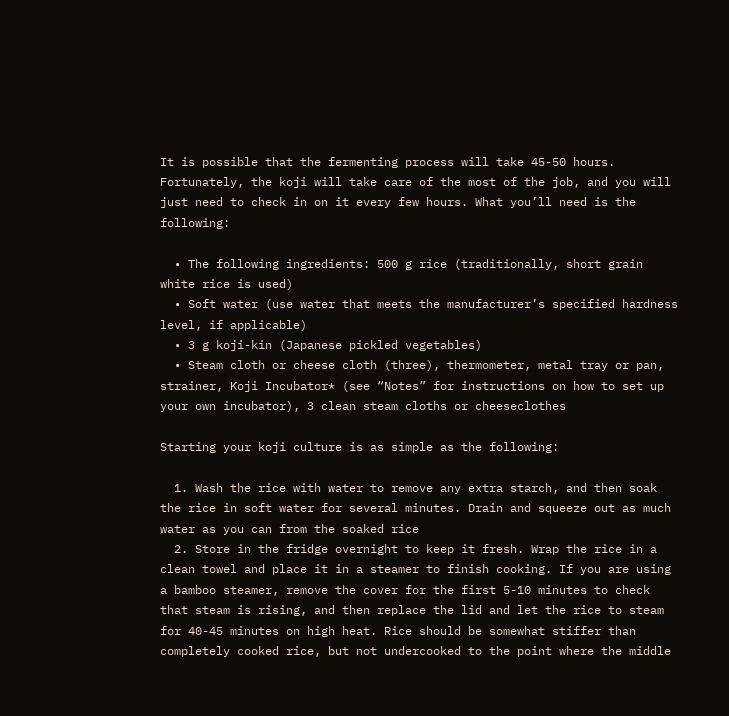It is possible that the fermenting process will take 45-50 hours. Fortunately, the koji will take care of the most of the job, and you will just need to check in on it every few hours. What you’ll need is the following:

  • The following ingredients: 500 g rice (traditionally, short grain white rice is used)
  • Soft water (use water that meets the manufacturer’s specified hardness level, if applicable)
  • 3 g koji-kin (Japanese pickled vegetables)
  • Steam cloth or cheese cloth (three), thermometer, metal tray or pan, strainer, Koji Incubator* (see “Notes” for instructions on how to set up your own incubator), 3 clean steam cloths or cheeseclothes

Starting your koji culture is as simple as the following:

  1. Wash the rice with water to remove any extra starch, and then soak the rice in soft water for several minutes. Drain and squeeze out as much water as you can from the soaked rice
  2. Store in the fridge overnight to keep it fresh. Wrap the rice in a clean towel and place it in a steamer to finish cooking. If you are using a bamboo steamer, remove the cover for the first 5-10 minutes to check that steam is rising, and then replace the lid and let the rice to steam for 40-45 minutes on high heat. Rice should be somewhat stiffer than completely cooked rice, but not undercooked to the point where the middle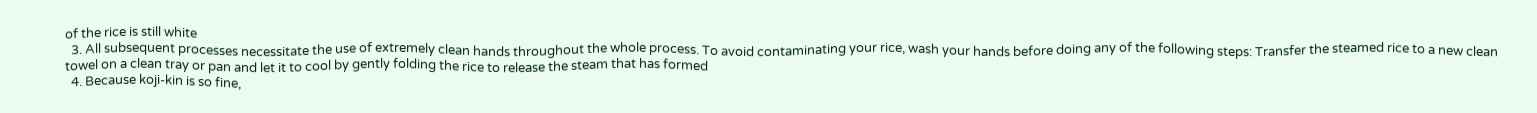of the rice is still white
  3. All subsequent processes necessitate the use of extremely clean hands throughout the whole process. To avoid contaminating your rice, wash your hands before doing any of the following steps: Transfer the steamed rice to a new clean towel on a clean tray or pan and let it to cool by gently folding the rice to release the steam that has formed
  4. Because koji-kin is so fine,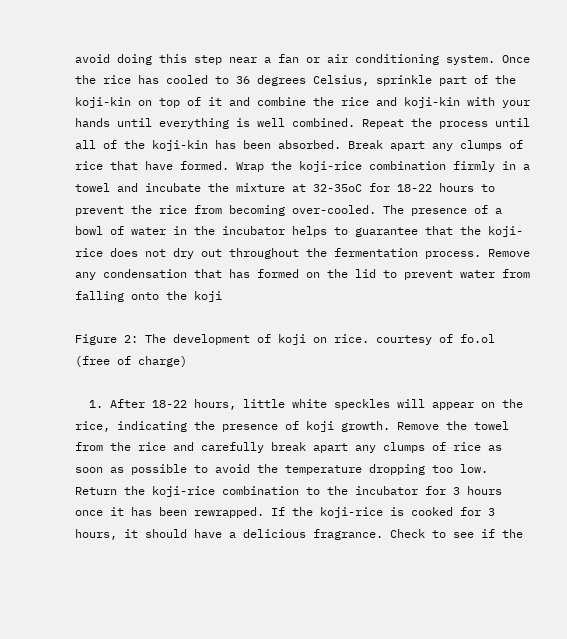avoid doing this step near a fan or air conditioning system. Once the rice has cooled to 36 degrees Celsius, sprinkle part of the koji-kin on top of it and combine the rice and koji-kin with your hands until everything is well combined. Repeat the process until all of the koji-kin has been absorbed. Break apart any clumps of rice that have formed. Wrap the koji-rice combination firmly in a towel and incubate the mixture at 32-35oC for 18-22 hours to prevent the rice from becoming over-cooled. The presence of a bowl of water in the incubator helps to guarantee that the koji-rice does not dry out throughout the fermentation process. Remove any condensation that has formed on the lid to prevent water from falling onto the koji

Figure 2: The development of koji on rice. courtesy of fo.ol (free of charge)

  1. After 18-22 hours, little white speckles will appear on the rice, indicating the presence of koji growth. Remove the towel from the rice and carefully break apart any clumps of rice as soon as possible to avoid the temperature dropping too low. Return the koji-rice combination to the incubator for 3 hours once it has been rewrapped. If the koji-rice is cooked for 3 hours, it should have a delicious fragrance. Check to see if the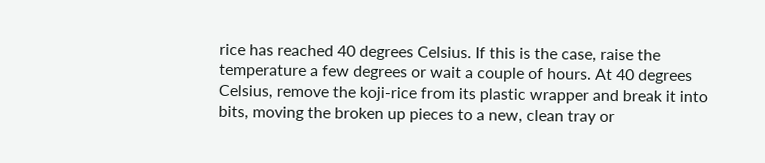rice has reached 40 degrees Celsius. If this is the case, raise the temperature a few degrees or wait a couple of hours. At 40 degrees Celsius, remove the koji-rice from its plastic wrapper and break it into bits, moving the broken up pieces to a new, clean tray or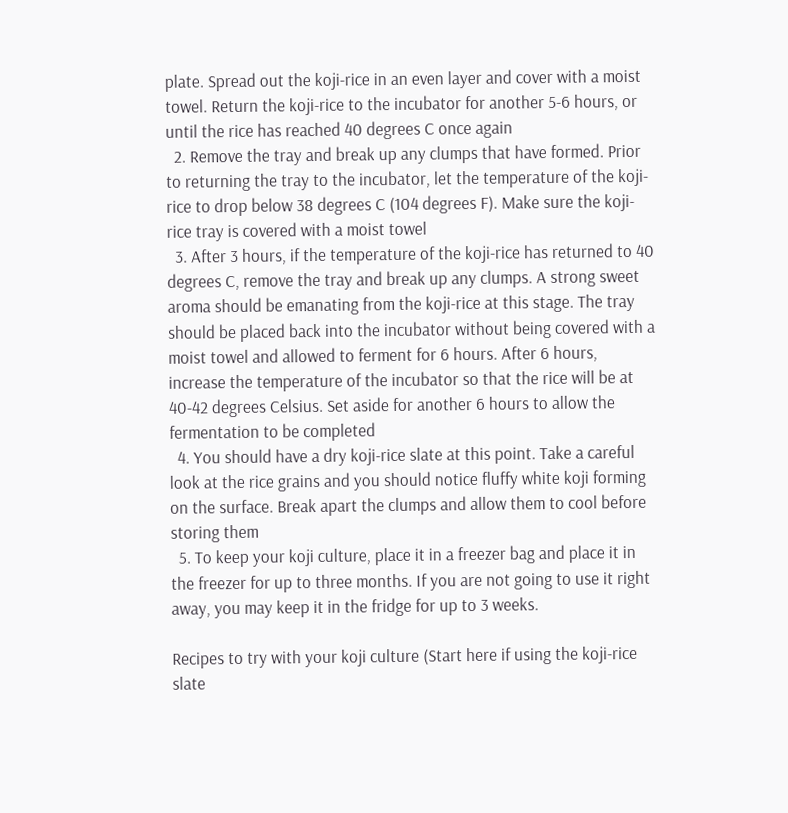plate. Spread out the koji-rice in an even layer and cover with a moist towel. Return the koji-rice to the incubator for another 5-6 hours, or until the rice has reached 40 degrees C once again
  2. Remove the tray and break up any clumps that have formed. Prior to returning the tray to the incubator, let the temperature of the koji-rice to drop below 38 degrees C (104 degrees F). Make sure the koji-rice tray is covered with a moist towel
  3. After 3 hours, if the temperature of the koji-rice has returned to 40 degrees C, remove the tray and break up any clumps. A strong sweet aroma should be emanating from the koji-rice at this stage. The tray should be placed back into the incubator without being covered with a moist towel and allowed to ferment for 6 hours. After 6 hours, increase the temperature of the incubator so that the rice will be at 40-42 degrees Celsius. Set aside for another 6 hours to allow the fermentation to be completed
  4. You should have a dry koji-rice slate at this point. Take a careful look at the rice grains and you should notice fluffy white koji forming on the surface. Break apart the clumps and allow them to cool before storing them
  5. To keep your koji culture, place it in a freezer bag and place it in the freezer for up to three months. If you are not going to use it right away, you may keep it in the fridge for up to 3 weeks.

Recipes to try with your koji culture (Start here if using the koji-rice slate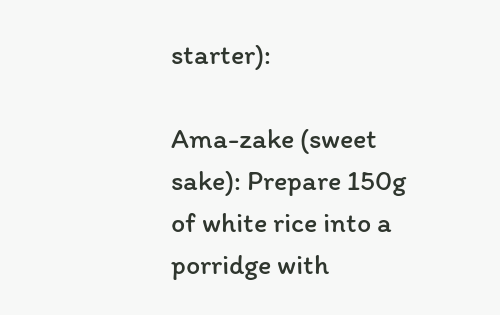starter):

Ama-zake (sweet sake): Prepare 150g of white rice into a porridge with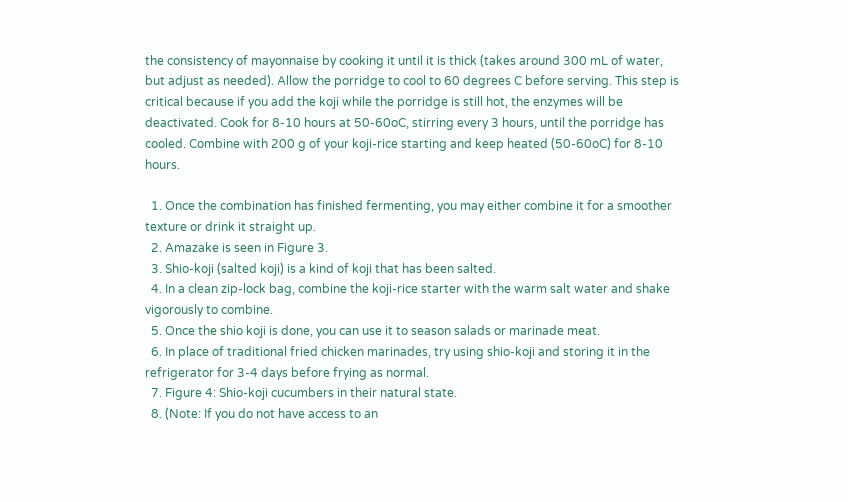the consistency of mayonnaise by cooking it until it is thick (takes around 300 mL of water, but adjust as needed). Allow the porridge to cool to 60 degrees C before serving. This step is critical because if you add the koji while the porridge is still hot, the enzymes will be deactivated. Cook for 8-10 hours at 50-60oC, stirring every 3 hours, until the porridge has cooled. Combine with 200 g of your koji-rice starting and keep heated (50-60oC) for 8-10 hours.

  1. Once the combination has finished fermenting, you may either combine it for a smoother texture or drink it straight up.
  2. Amazake is seen in Figure 3.
  3. Shio-koji (salted koji) is a kind of koji that has been salted.
  4. In a clean zip-lock bag, combine the koji-rice starter with the warm salt water and shake vigorously to combine.
  5. Once the shio koji is done, you can use it to season salads or marinade meat.
  6. In place of traditional fried chicken marinades, try using shio-koji and storing it in the refrigerator for 3-4 days before frying as normal.
  7. Figure 4: Shio-koji cucumbers in their natural state.
  8. (Note: If you do not have access to an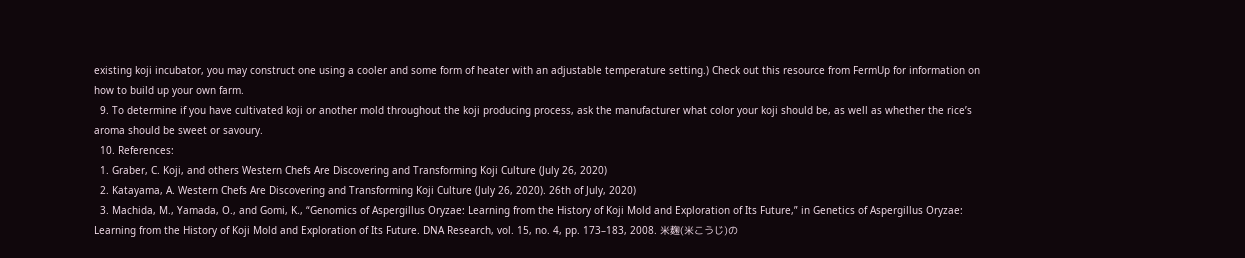existing koji incubator, you may construct one using a cooler and some form of heater with an adjustable temperature setting.) Check out this resource from FermUp for information on how to build up your own farm.
  9. To determine if you have cultivated koji or another mold throughout the koji producing process, ask the manufacturer what color your koji should be, as well as whether the rice’s aroma should be sweet or savoury.
  10. References:
  1. Graber, C. Koji, and others Western Chefs Are Discovering and Transforming Koji Culture (July 26, 2020)
  2. Katayama, A. Western Chefs Are Discovering and Transforming Koji Culture (July 26, 2020). 26th of July, 2020)
  3. Machida, M., Yamada, O., and Gomi, K., “Genomics of Aspergillus Oryzae: Learning from the History of Koji Mold and Exploration of Its Future,” in Genetics of Aspergillus Oryzae: Learning from the History of Koji Mold and Exploration of Its Future. DNA Research, vol. 15, no. 4, pp. 173–183, 2008. 米麹(米こうじ)の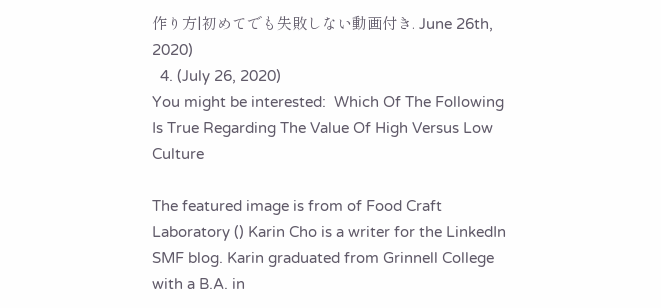作り方|初めてでも失敗しない動画付き. June 26th, 2020)
  4. (July 26, 2020)
You might be interested:  Which Of The Following Is True Regarding The Value Of High Versus Low Culture

The featured image is from of Food Craft Laboratory () Karin Cho is a writer for the LinkedIn SMF blog. Karin graduated from Grinnell College with a B.A. in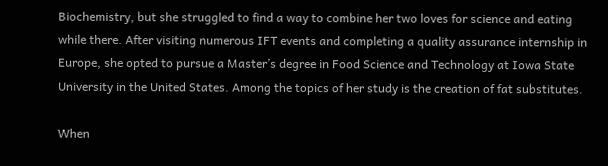Biochemistry, but she struggled to find a way to combine her two loves for science and eating while there. After visiting numerous IFT events and completing a quality assurance internship in Europe, she opted to pursue a Master’s degree in Food Science and Technology at Iowa State University in the United States. Among the topics of her study is the creation of fat substitutes.

When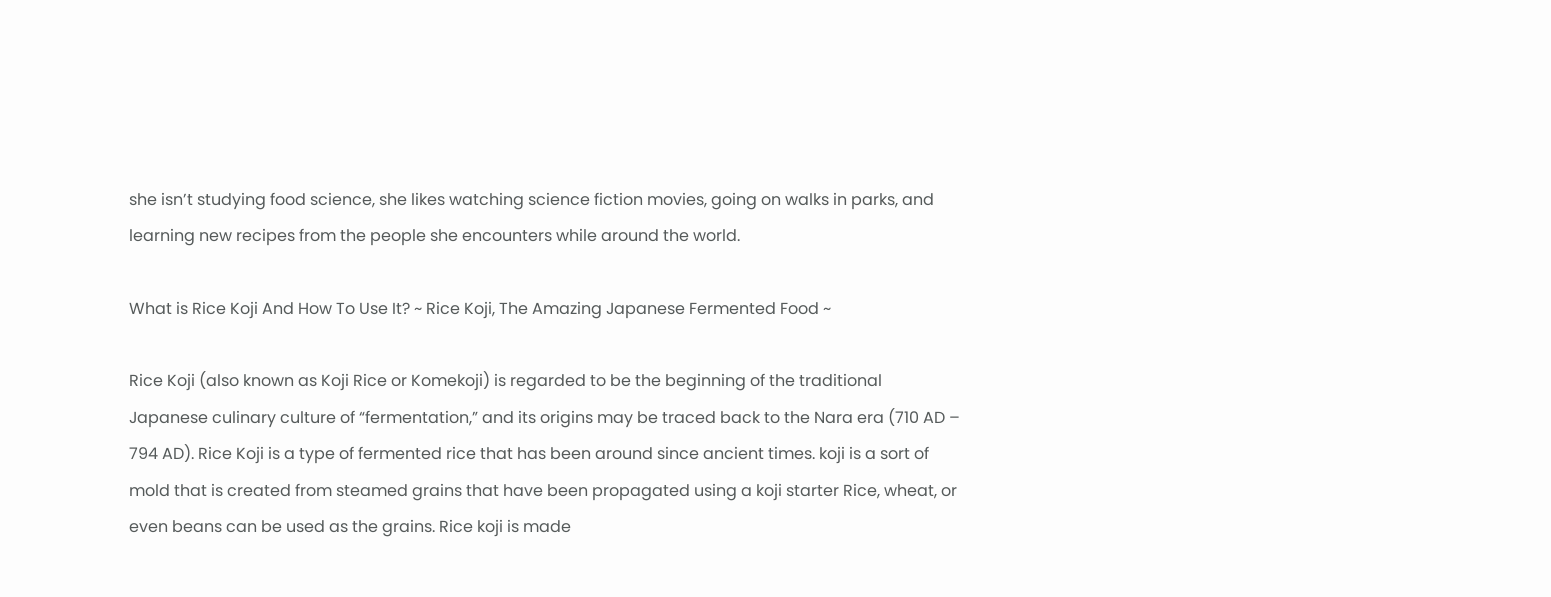she isn’t studying food science, she likes watching science fiction movies, going on walks in parks, and learning new recipes from the people she encounters while around the world.

What is Rice Koji And How To Use It? ~ Rice Koji, The Amazing Japanese Fermented Food ~

Rice Koji (also known as Koji Rice or Komekoji) is regarded to be the beginning of the traditional Japanese culinary culture of “fermentation,” and its origins may be traced back to the Nara era (710 AD – 794 AD). Rice Koji is a type of fermented rice that has been around since ancient times. koji is a sort of mold that is created from steamed grains that have been propagated using a koji starter Rice, wheat, or even beans can be used as the grains. Rice koji is made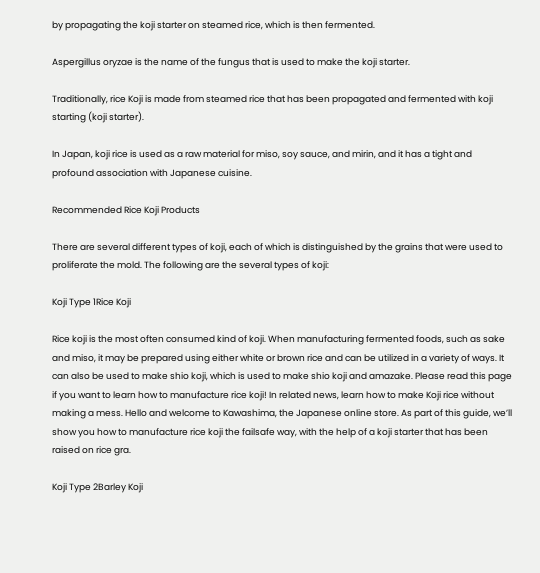by propagating the koji starter on steamed rice, which is then fermented.

Aspergillus oryzae is the name of the fungus that is used to make the koji starter.

Traditionally, rice Koji is made from steamed rice that has been propagated and fermented with koji starting (koji starter).

In Japan, koji rice is used as a raw material for miso, soy sauce, and mirin, and it has a tight and profound association with Japanese cuisine.

Recommended Rice Koji Products

There are several different types of koji, each of which is distinguished by the grains that were used to proliferate the mold. The following are the several types of koji:

Koji Type 1Rice Koji

Rice koji is the most often consumed kind of koji. When manufacturing fermented foods, such as sake and miso, it may be prepared using either white or brown rice and can be utilized in a variety of ways. It can also be used to make shio koji, which is used to make shio koji and amazake. Please read this page if you want to learn how to manufacture rice koji! In related news, learn how to make Koji rice without making a mess. Hello and welcome to Kawashima, the Japanese online store. As part of this guide, we’ll show you how to manufacture rice koji the failsafe way, with the help of a koji starter that has been raised on rice gra.

Koji Type 2Barley Koji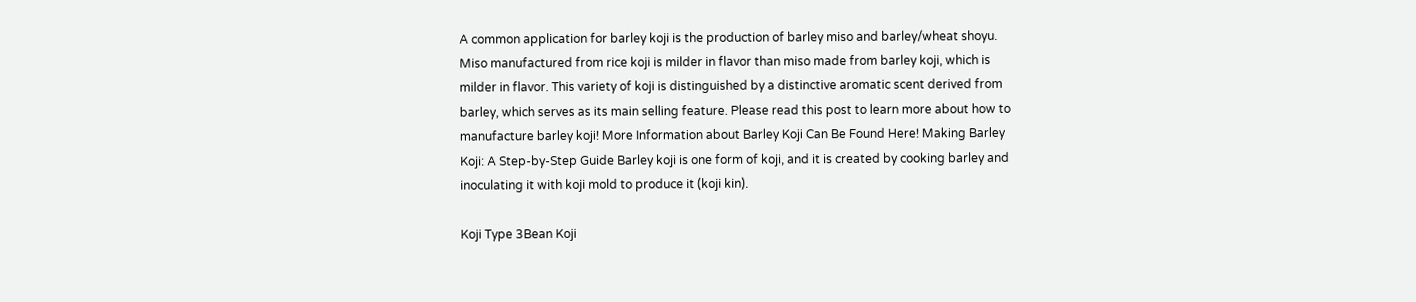A common application for barley koji is the production of barley miso and barley/wheat shoyu. Miso manufactured from rice koji is milder in flavor than miso made from barley koji, which is milder in flavor. This variety of koji is distinguished by a distinctive aromatic scent derived from barley, which serves as its main selling feature. Please read this post to learn more about how to manufacture barley koji! More Information about Barley Koji Can Be Found Here! Making Barley Koji: A Step-by-Step Guide Barley koji is one form of koji, and it is created by cooking barley and inoculating it with koji mold to produce it (koji kin).

Koji Type 3Bean Koji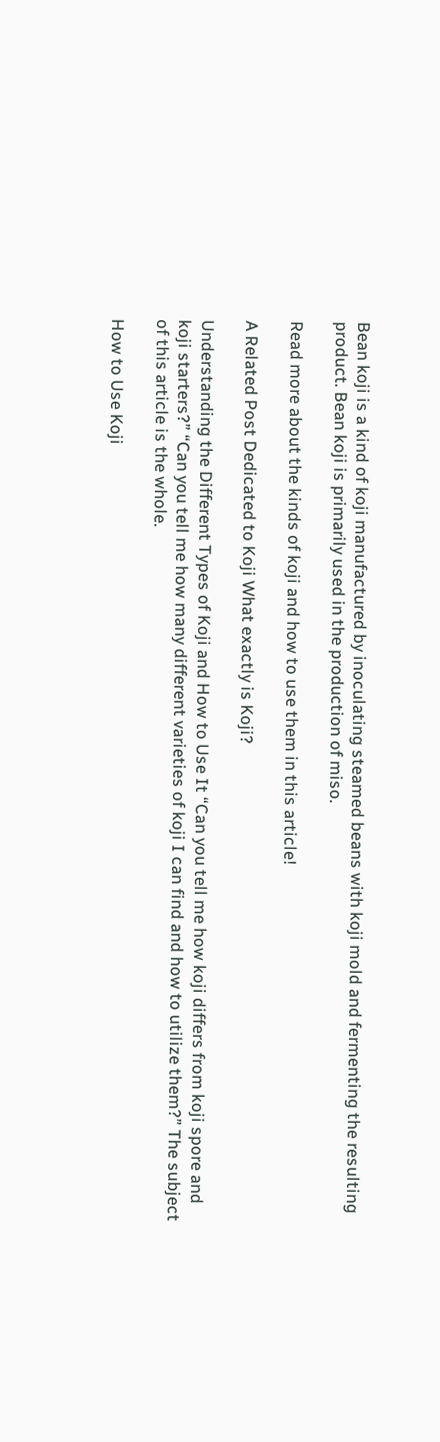Bean koji is a kind of koji manufactured by inoculating steamed beans with koji mold and fermenting the resulting product. Bean koji is primarily used in the production of miso.

Read more about the kinds of koji and how to use them in this article!

A Related Post Dedicated to Koji What exactly is Koji?

Understanding the Different Types of Koji and How to Use It “Can you tell me how koji differs from koji spore and koji starters?” “Can you tell me how many different varieties of koji I can find and how to utilize them?” The subject of this article is the whole.

How to Use Koji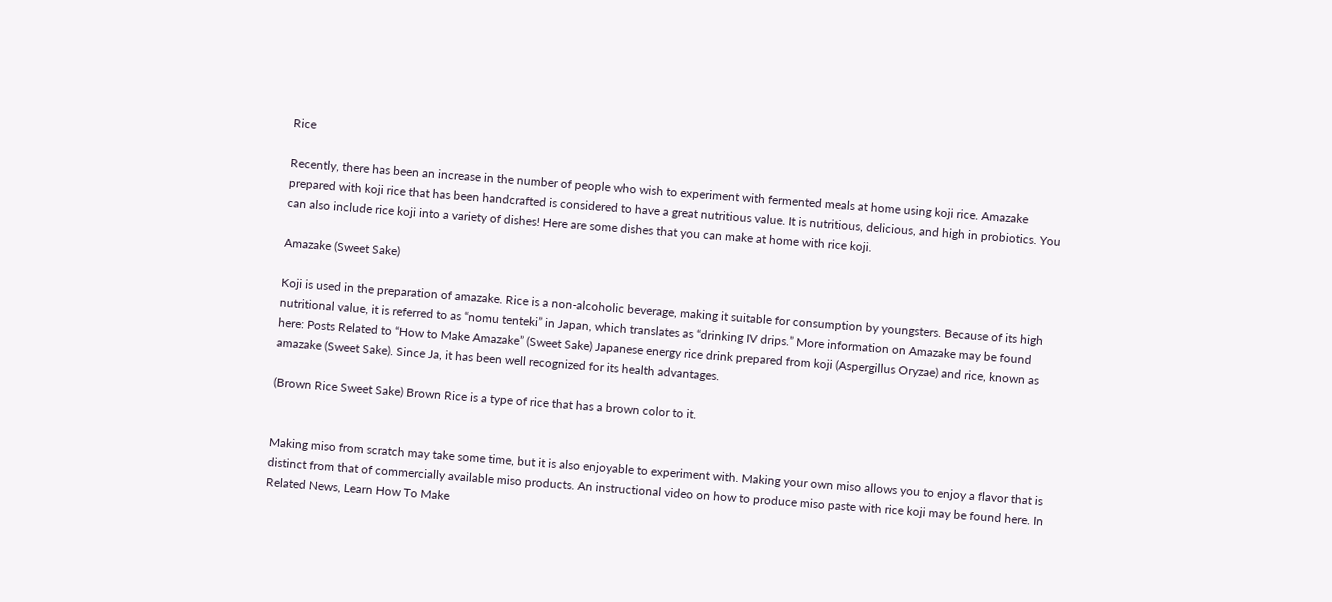Rice

Recently, there has been an increase in the number of people who wish to experiment with fermented meals at home using koji rice. Amazake prepared with koji rice that has been handcrafted is considered to have a great nutritious value. It is nutritious, delicious, and high in probiotics. You can also include rice koji into a variety of dishes! Here are some dishes that you can make at home with rice koji.

Amazake (Sweet Sake)

Koji is used in the preparation of amazake. Rice is a non-alcoholic beverage, making it suitable for consumption by youngsters. Because of its high nutritional value, it is referred to as “nomu tenteki” in Japan, which translates as “drinking IV drips.” More information on Amazake may be found here: Posts Related to “How to Make Amazake” (Sweet Sake) Japanese energy rice drink prepared from koji (Aspergillus Oryzae) and rice, known as amazake (Sweet Sake). Since Ja, it has been well recognized for its health advantages.

(Brown Rice Sweet Sake) Brown Rice is a type of rice that has a brown color to it.


Making miso from scratch may take some time, but it is also enjoyable to experiment with. Making your own miso allows you to enjoy a flavor that is distinct from that of commercially available miso products. An instructional video on how to produce miso paste with rice koji may be found here. In Related News, Learn How To Make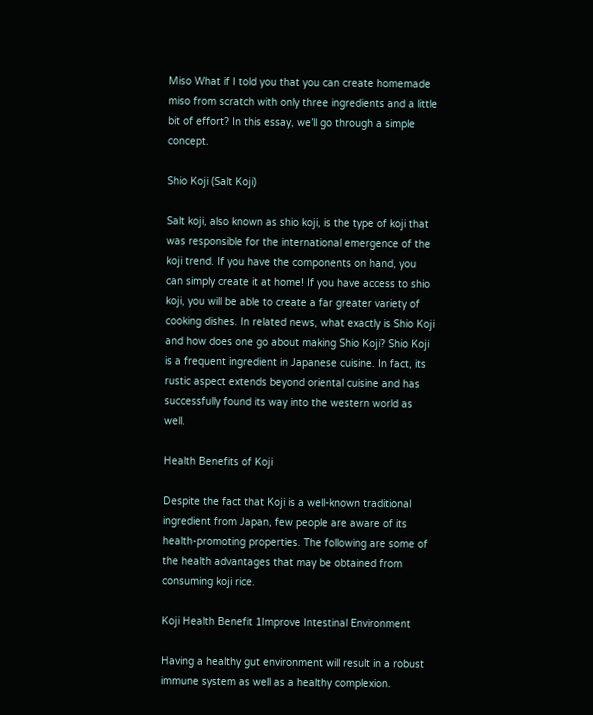Miso What if I told you that you can create homemade miso from scratch with only three ingredients and a little bit of effort? In this essay, we’ll go through a simple concept.

Shio Koji (Salt Koji)

Salt koji, also known as shio koji, is the type of koji that was responsible for the international emergence of the koji trend. If you have the components on hand, you can simply create it at home! If you have access to shio koji, you will be able to create a far greater variety of cooking dishes. In related news, what exactly is Shio Koji and how does one go about making Shio Koji? Shio Koji is a frequent ingredient in Japanese cuisine. In fact, its rustic aspect extends beyond oriental cuisine and has successfully found its way into the western world as well.

Health Benefits of Koji

Despite the fact that Koji is a well-known traditional ingredient from Japan, few people are aware of its health-promoting properties. The following are some of the health advantages that may be obtained from consuming koji rice.

Koji Health Benefit 1Improve Intestinal Environment

Having a healthy gut environment will result in a robust immune system as well as a healthy complexion.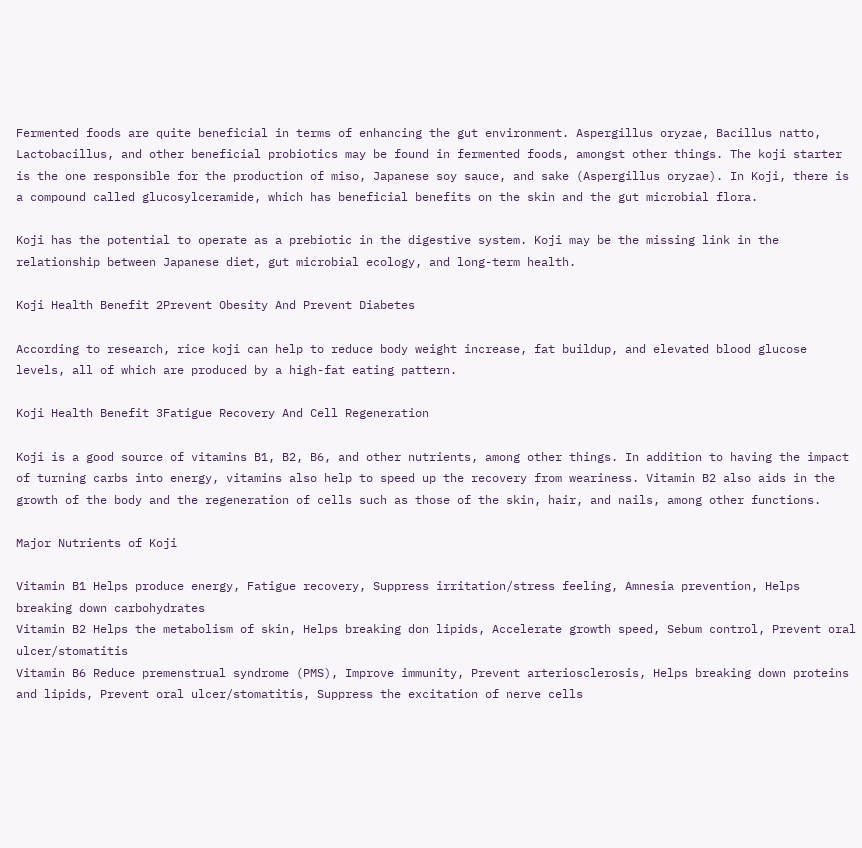Fermented foods are quite beneficial in terms of enhancing the gut environment. Aspergillus oryzae, Bacillus natto, Lactobacillus, and other beneficial probiotics may be found in fermented foods, amongst other things. The koji starter is the one responsible for the production of miso, Japanese soy sauce, and sake (Aspergillus oryzae). In Koji, there is a compound called glucosylceramide, which has beneficial benefits on the skin and the gut microbial flora.

Koji has the potential to operate as a prebiotic in the digestive system. Koji may be the missing link in the relationship between Japanese diet, gut microbial ecology, and long-term health.

Koji Health Benefit 2Prevent Obesity And Prevent Diabetes

According to research, rice koji can help to reduce body weight increase, fat buildup, and elevated blood glucose levels, all of which are produced by a high-fat eating pattern.

Koji Health Benefit 3Fatigue Recovery And Cell Regeneration

Koji is a good source of vitamins B1, B2, B6, and other nutrients, among other things. In addition to having the impact of turning carbs into energy, vitamins also help to speed up the recovery from weariness. Vitamin B2 also aids in the growth of the body and the regeneration of cells such as those of the skin, hair, and nails, among other functions.

Major Nutrients of Koji

Vitamin B1 Helps produce energy, Fatigue recovery, Suppress irritation/stress feeling, Amnesia prevention, Helps breaking down carbohydrates
Vitamin B2 Helps the metabolism of skin, Helps breaking don lipids, Accelerate growth speed, Sebum control, Prevent oral ulcer/stomatitis
Vitamin B6 Reduce premenstrual syndrome (PMS), Improve immunity, Prevent arteriosclerosis, Helps breaking down proteins and lipids, Prevent oral ulcer/stomatitis, Suppress the excitation of nerve cells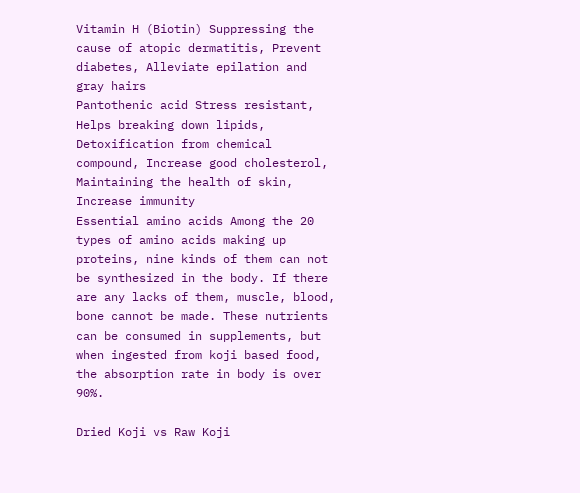Vitamin H (Biotin) Suppressing the cause of atopic dermatitis, Prevent diabetes, Alleviate epilation and gray hairs
Pantothenic acid Stress resistant, Helps breaking down lipids, Detoxification from chemical compound, Increase good cholesterol, Maintaining the health of skin, Increase immunity
Essential amino acids Among the 20 types of amino acids making up proteins, nine kinds of them can not be synthesized in the body. If there are any lacks of them, muscle, blood, bone cannot be made. These nutrients can be consumed in supplements, but when ingested from koji based food, the absorption rate in body is over 90%.

Dried Koji vs Raw Koji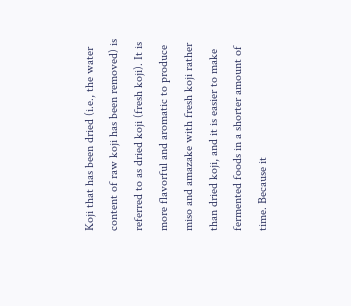Koji that has been dried (i.e., the water content of raw koji has been removed) is referred to as dried koji (fresh koji). It is more flavorful and aromatic to produce miso and amazake with fresh koji rather than dried koji, and it is easier to make fermented foods in a shorter amount of time. Because it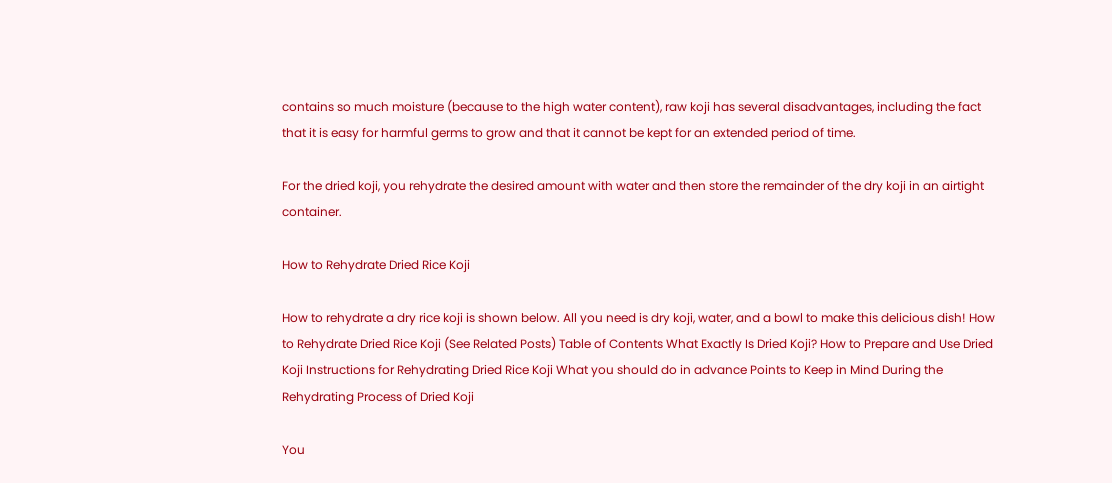contains so much moisture (because to the high water content), raw koji has several disadvantages, including the fact that it is easy for harmful germs to grow and that it cannot be kept for an extended period of time.

For the dried koji, you rehydrate the desired amount with water and then store the remainder of the dry koji in an airtight container.

How to Rehydrate Dried Rice Koji

How to rehydrate a dry rice koji is shown below. All you need is dry koji, water, and a bowl to make this delicious dish! How to Rehydrate Dried Rice Koji (See Related Posts) Table of Contents What Exactly Is Dried Koji? How to Prepare and Use Dried Koji Instructions for Rehydrating Dried Rice Koji What you should do in advance Points to Keep in Mind During the Rehydrating Process of Dried Koji

You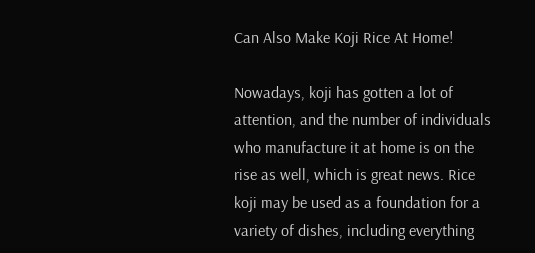Can Also Make Koji Rice At Home!

Nowadays, koji has gotten a lot of attention, and the number of individuals who manufacture it at home is on the rise as well, which is great news. Rice koji may be used as a foundation for a variety of dishes, including everything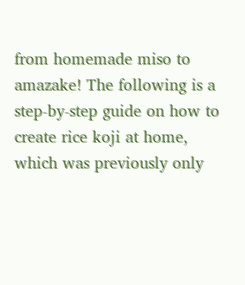from homemade miso to amazake! The following is a step-by-step guide on how to create rice koji at home, which was previously only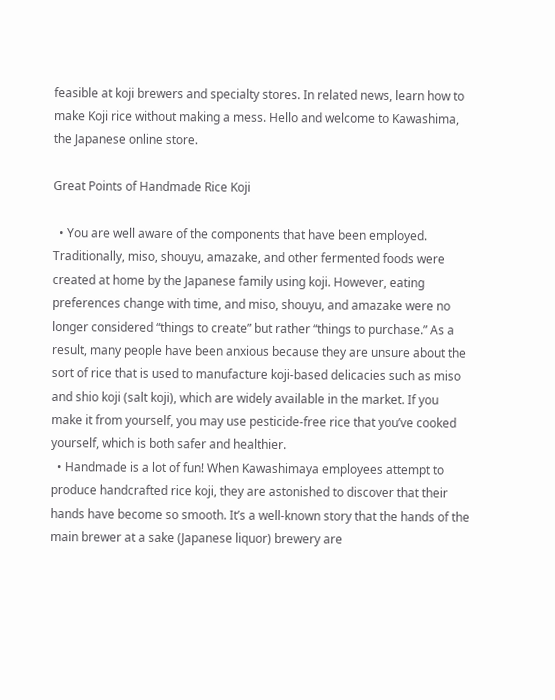feasible at koji brewers and specialty stores. In related news, learn how to make Koji rice without making a mess. Hello and welcome to Kawashima, the Japanese online store.

Great Points of Handmade Rice Koji

  • You are well aware of the components that have been employed. Traditionally, miso, shouyu, amazake, and other fermented foods were created at home by the Japanese family using koji. However, eating preferences change with time, and miso, shouyu, and amazake were no longer considered “things to create” but rather “things to purchase.” As a result, many people have been anxious because they are unsure about the sort of rice that is used to manufacture koji-based delicacies such as miso and shio koji (salt koji), which are widely available in the market. If you make it from yourself, you may use pesticide-free rice that you’ve cooked yourself, which is both safer and healthier.
  • Handmade is a lot of fun! When Kawashimaya employees attempt to produce handcrafted rice koji, they are astonished to discover that their hands have become so smooth. It’s a well-known story that the hands of the main brewer at a sake (Japanese liquor) brewery are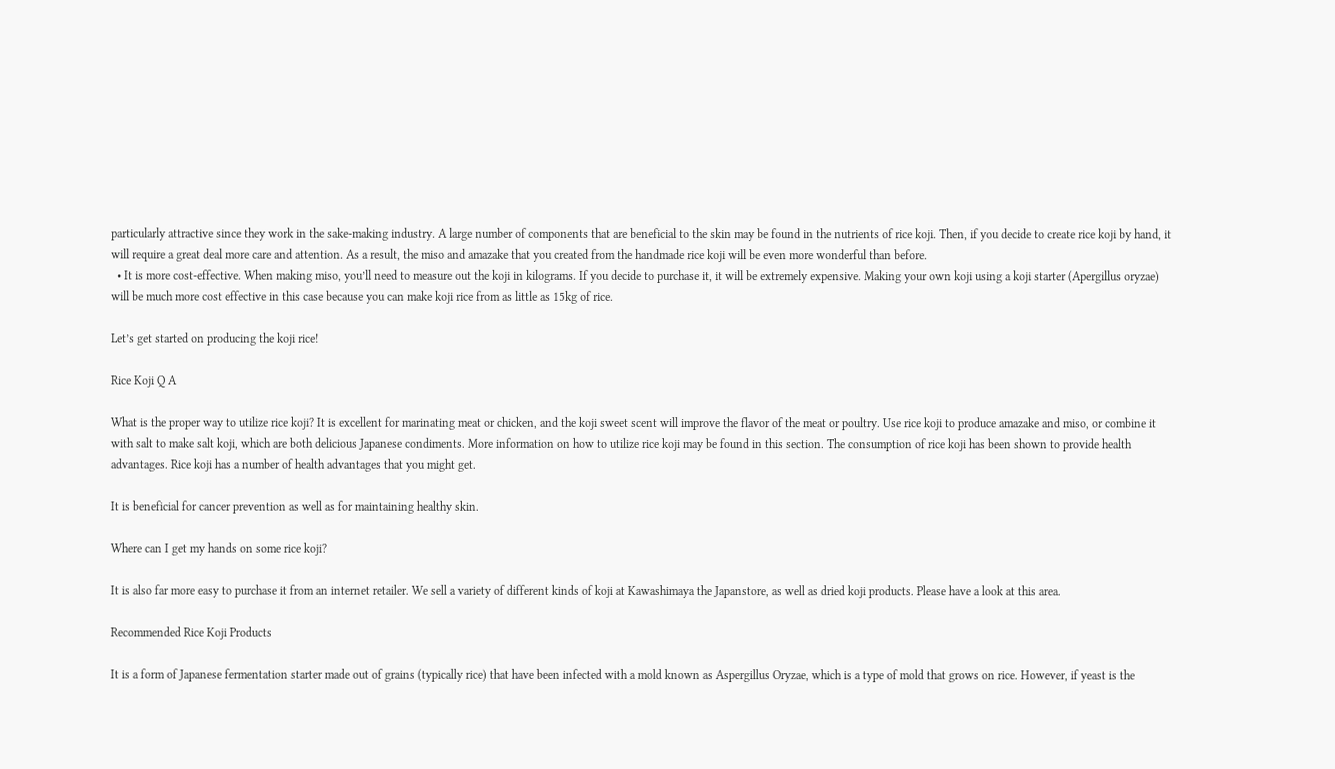particularly attractive since they work in the sake-making industry. A large number of components that are beneficial to the skin may be found in the nutrients of rice koji. Then, if you decide to create rice koji by hand, it will require a great deal more care and attention. As a result, the miso and amazake that you created from the handmade rice koji will be even more wonderful than before.
  • It is more cost-effective. When making miso, you’ll need to measure out the koji in kilograms. If you decide to purchase it, it will be extremely expensive. Making your own koji using a koji starter (Apergillus oryzae) will be much more cost effective in this case because you can make koji rice from as little as 15kg of rice.

Let’s get started on producing the koji rice!

Rice Koji Q A

What is the proper way to utilize rice koji? It is excellent for marinating meat or chicken, and the koji sweet scent will improve the flavor of the meat or poultry. Use rice koji to produce amazake and miso, or combine it with salt to make salt koji, which are both delicious Japanese condiments. More information on how to utilize rice koji may be found in this section. The consumption of rice koji has been shown to provide health advantages. Rice koji has a number of health advantages that you might get.

It is beneficial for cancer prevention as well as for maintaining healthy skin.

Where can I get my hands on some rice koji?

It is also far more easy to purchase it from an internet retailer. We sell a variety of different kinds of koji at Kawashimaya the Japanstore, as well as dried koji products. Please have a look at this area.

Recommended Rice Koji Products

It is a form of Japanese fermentation starter made out of grains (typically rice) that have been infected with a mold known as Aspergillus Oryzae, which is a type of mold that grows on rice. However, if yeast is the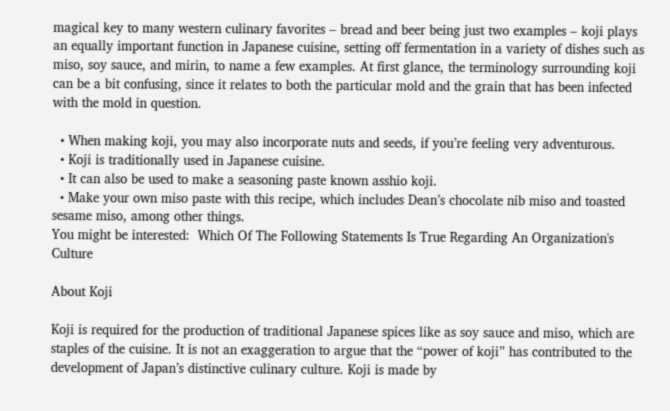magical key to many western culinary favorites – bread and beer being just two examples – koji plays an equally important function in Japanese cuisine, setting off fermentation in a variety of dishes such as miso, soy sauce, and mirin, to name a few examples. At first glance, the terminology surrounding koji can be a bit confusing, since it relates to both the particular mold and the grain that has been infected with the mold in question.

  • When making koji, you may also incorporate nuts and seeds, if you’re feeling very adventurous.
  • Koji is traditionally used in Japanese cuisine.
  • It can also be used to make a seasoning paste known asshio koji.
  • Make your own miso paste with this recipe, which includes Dean’s chocolate nib miso and toasted sesame miso, among other things.
You might be interested:  Which Of The Following Statements Is True Regarding An Organization's Culture

About Koji

Koji is required for the production of traditional Japanese spices like as soy sauce and miso, which are staples of the cuisine. It is not an exaggeration to argue that the “power of koji” has contributed to the development of Japan’s distinctive culinary culture. Koji is made by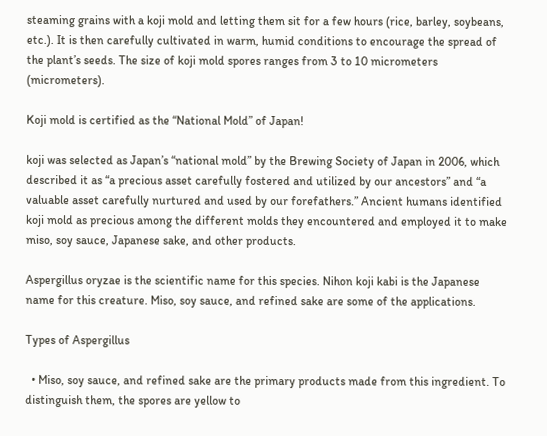steaming grains with a koji mold and letting them sit for a few hours (rice, barley, soybeans, etc.). It is then carefully cultivated in warm, humid conditions to encourage the spread of the plant’s seeds. The size of koji mold spores ranges from 3 to 10 micrometers (micrometers).

Koji mold is certified as the “National Mold” of Japan!

koji was selected as Japan’s “national mold” by the Brewing Society of Japan in 2006, which described it as “a precious asset carefully fostered and utilized by our ancestors” and “a valuable asset carefully nurtured and used by our forefathers.” Ancient humans identified koji mold as precious among the different molds they encountered and employed it to make miso, soy sauce, Japanese sake, and other products.

Aspergillus oryzae is the scientific name for this species. Nihon koji kabi is the Japanese name for this creature. Miso, soy sauce, and refined sake are some of the applications.

Types of Aspergillus

  • Miso, soy sauce, and refined sake are the primary products made from this ingredient. To distinguish them, the spores are yellow to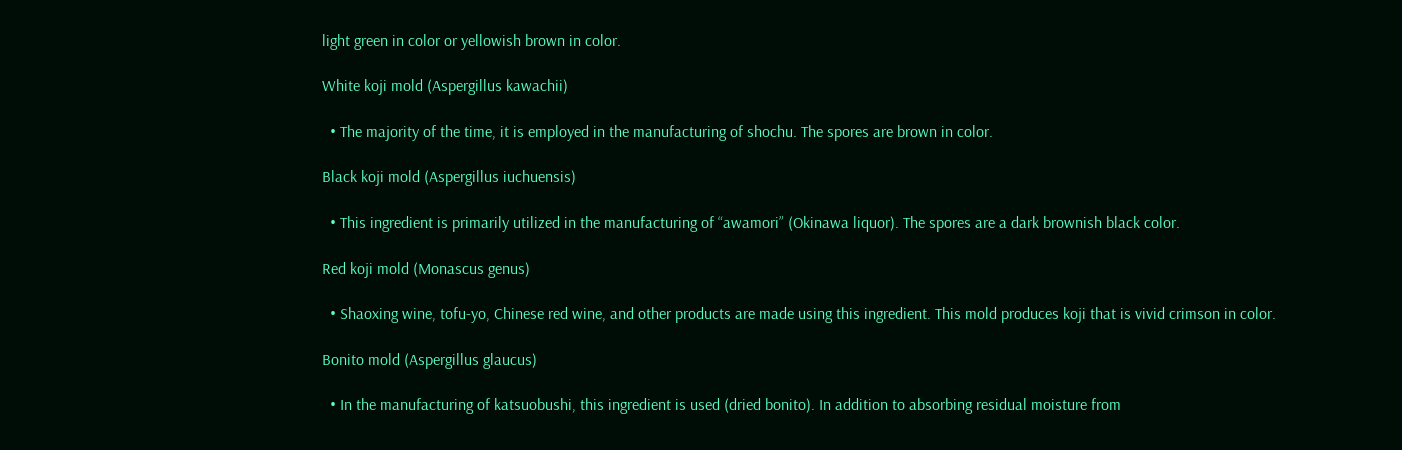light green in color or yellowish brown in color.

White koji mold (Aspergillus kawachii)

  • The majority of the time, it is employed in the manufacturing of shochu. The spores are brown in color.

Black koji mold (Aspergillus iuchuensis)

  • This ingredient is primarily utilized in the manufacturing of “awamori” (Okinawa liquor). The spores are a dark brownish black color.

Red koji mold (Monascus genus)

  • Shaoxing wine, tofu-yo, Chinese red wine, and other products are made using this ingredient. This mold produces koji that is vivid crimson in color.

Bonito mold (Aspergillus glaucus)

  • In the manufacturing of katsuobushi, this ingredient is used (dried bonito). In addition to absorbing residual moisture from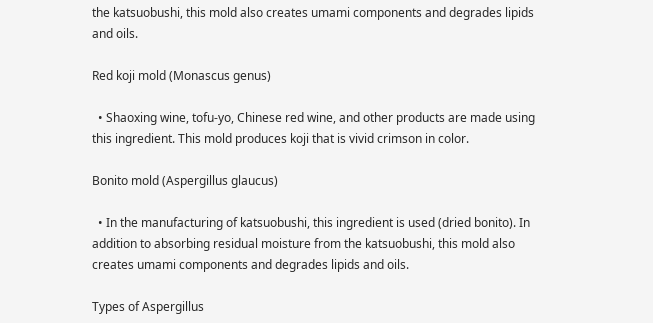the katsuobushi, this mold also creates umami components and degrades lipids and oils.

Red koji mold (Monascus genus)

  • Shaoxing wine, tofu-yo, Chinese red wine, and other products are made using this ingredient. This mold produces koji that is vivid crimson in color.

Bonito mold (Aspergillus glaucus)

  • In the manufacturing of katsuobushi, this ingredient is used (dried bonito). In addition to absorbing residual moisture from the katsuobushi, this mold also creates umami components and degrades lipids and oils.

Types of Aspergillus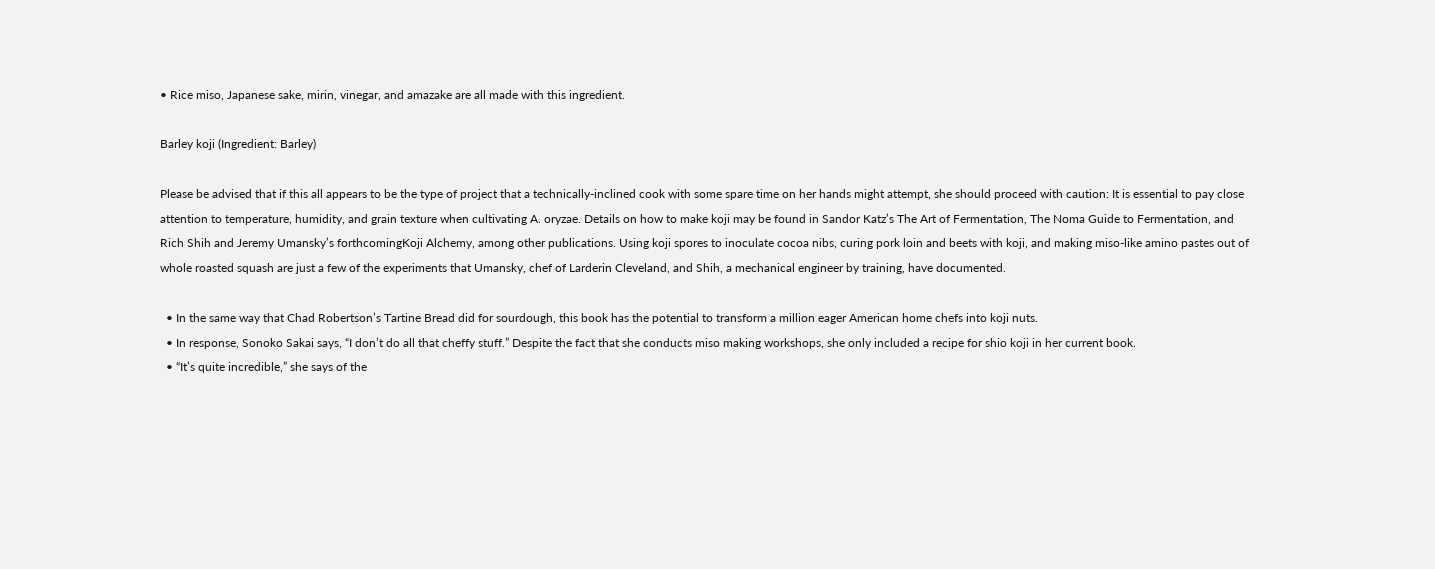• Rice miso, Japanese sake, mirin, vinegar, and amazake are all made with this ingredient.

Barley koji (Ingredient: Barley)

Please be advised that if this all appears to be the type of project that a technically-inclined cook with some spare time on her hands might attempt, she should proceed with caution: It is essential to pay close attention to temperature, humidity, and grain texture when cultivating A. oryzae. Details on how to make koji may be found in Sandor Katz’s The Art of Fermentation, The Noma Guide to Fermentation, and Rich Shih and Jeremy Umansky’s forthcomingKoji Alchemy, among other publications. Using koji spores to inoculate cocoa nibs, curing pork loin and beets with koji, and making miso-like amino pastes out of whole roasted squash are just a few of the experiments that Umansky, chef of Larderin Cleveland, and Shih, a mechanical engineer by training, have documented.

  • In the same way that Chad Robertson’s Tartine Bread did for sourdough, this book has the potential to transform a million eager American home chefs into koji nuts.
  • In response, Sonoko Sakai says, “I don’t do all that cheffy stuff.” Despite the fact that she conducts miso making workshops, she only included a recipe for shio koji in her current book.
  • “It’s quite incredible,” she says of the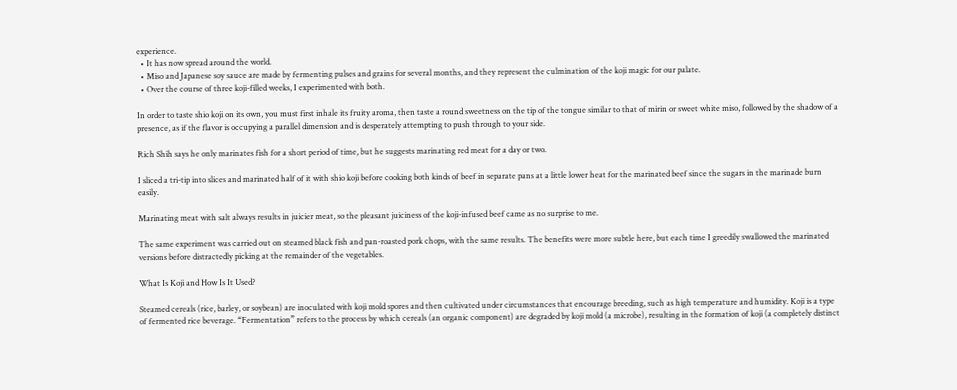experience.
  • It has now spread around the world.
  • Miso and Japanese soy sauce are made by fermenting pulses and grains for several months, and they represent the culmination of the koji magic for our palate.
  • Over the course of three koji-filled weeks, I experimented with both.

In order to taste shio koji on its own, you must first inhale its fruity aroma, then taste a round sweetness on the tip of the tongue similar to that of mirin or sweet white miso, followed by the shadow of a presence, as if the flavor is occupying a parallel dimension and is desperately attempting to push through to your side.

Rich Shih says he only marinates fish for a short period of time, but he suggests marinating red meat for a day or two.

I sliced a tri-tip into slices and marinated half of it with shio koji before cooking both kinds of beef in separate pans at a little lower heat for the marinated beef since the sugars in the marinade burn easily.

Marinating meat with salt always results in juicier meat, so the pleasant juiciness of the koji-infused beef came as no surprise to me.

The same experiment was carried out on steamed black fish and pan-roasted pork chops, with the same results. The benefits were more subtle here, but each time I greedily swallowed the marinated versions before distractedly picking at the remainder of the vegetables.

What Is Koji and How Is It Used?

Steamed cereals (rice, barley, or soybean) are inoculated with koji mold spores and then cultivated under circumstances that encourage breeding, such as high temperature and humidity. Koji is a type of fermented rice beverage. “Fermentation” refers to the process by which cereals (an organic component) are degraded by koji mold (a microbe), resulting in the formation of koji (a completely distinct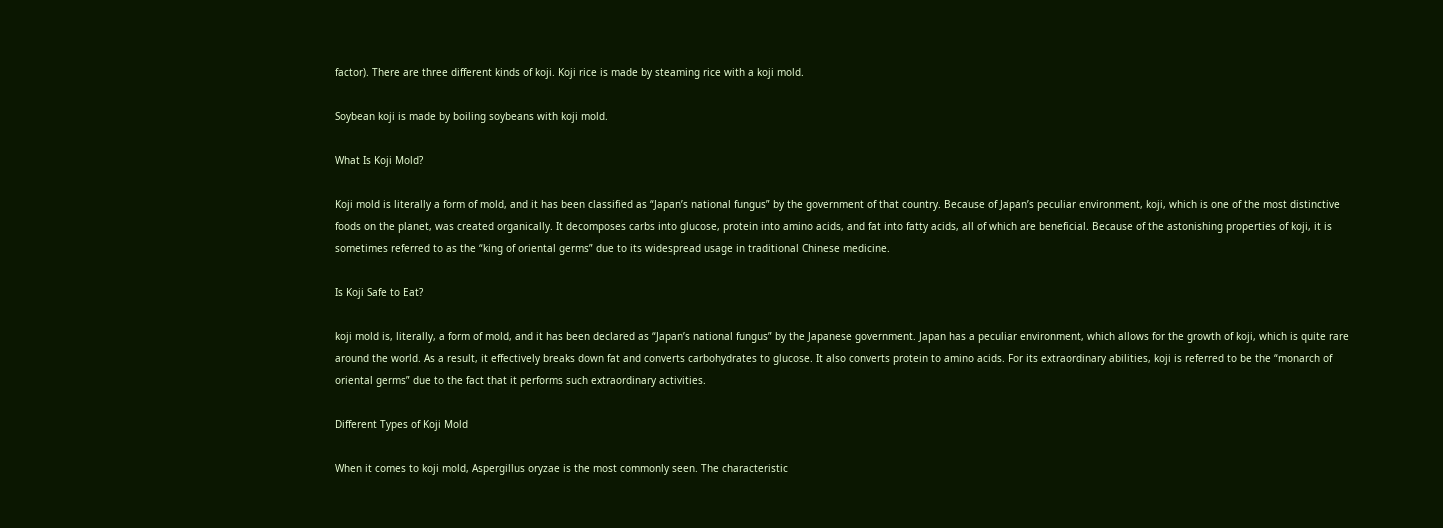factor). There are three different kinds of koji. Koji rice is made by steaming rice with a koji mold.

Soybean koji is made by boiling soybeans with koji mold.

What Is Koji Mold?

Koji mold is literally a form of mold, and it has been classified as “Japan’s national fungus” by the government of that country. Because of Japan’s peculiar environment, koji, which is one of the most distinctive foods on the planet, was created organically. It decomposes carbs into glucose, protein into amino acids, and fat into fatty acids, all of which are beneficial. Because of the astonishing properties of koji, it is sometimes referred to as the “king of oriental germs” due to its widespread usage in traditional Chinese medicine.

Is Koji Safe to Eat?

koji mold is, literally, a form of mold, and it has been declared as “Japan’s national fungus” by the Japanese government. Japan has a peculiar environment, which allows for the growth of koji, which is quite rare around the world. As a result, it effectively breaks down fat and converts carbohydrates to glucose. It also converts protein to amino acids. For its extraordinary abilities, koji is referred to be the “monarch of oriental germs” due to the fact that it performs such extraordinary activities.

Different Types of Koji Mold

When it comes to koji mold, Aspergillus oryzae is the most commonly seen. The characteristic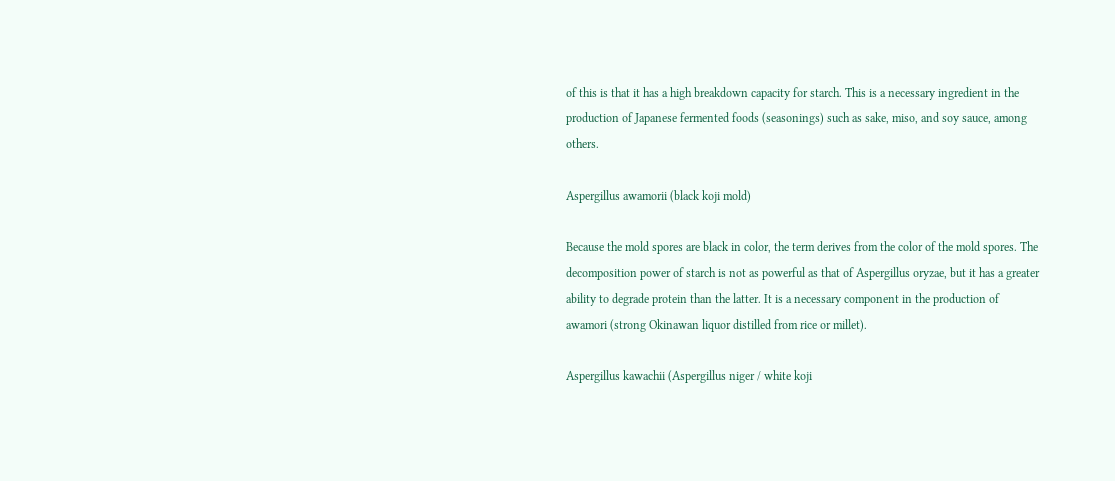of this is that it has a high breakdown capacity for starch. This is a necessary ingredient in the production of Japanese fermented foods (seasonings) such as sake, miso, and soy sauce, among others.

Aspergillus awamorii (black koji mold)

Because the mold spores are black in color, the term derives from the color of the mold spores. The decomposition power of starch is not as powerful as that of Aspergillus oryzae, but it has a greater ability to degrade protein than the latter. It is a necessary component in the production of awamori (strong Okinawan liquor distilled from rice or millet).

Aspergillus kawachii (Aspergillus niger / white koji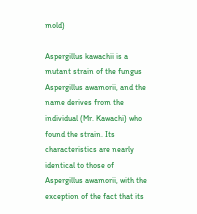mold)

Aspergillus kawachii is a mutant strain of the fungus Aspergillus awamorii, and the name derives from the individual (Mr. Kawachi) who found the strain. Its characteristics are nearly identical to those of Aspergillus awamorii, with the exception of the fact that its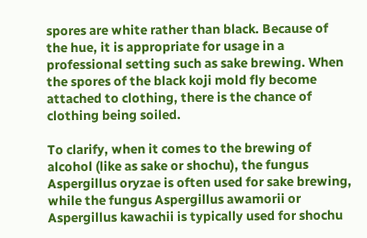spores are white rather than black. Because of the hue, it is appropriate for usage in a professional setting such as sake brewing. When the spores of the black koji mold fly become attached to clothing, there is the chance of clothing being soiled.

To clarify, when it comes to the brewing of alcohol (like as sake or shochu), the fungus Aspergillus oryzae is often used for sake brewing, while the fungus Aspergillus awamorii or Aspergillus kawachii is typically used for shochu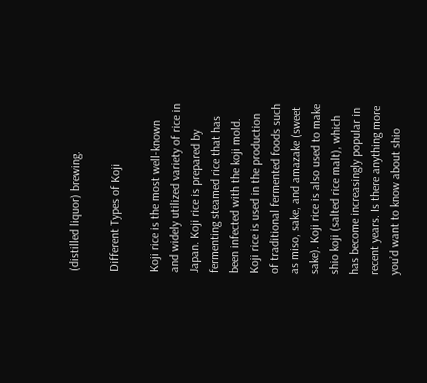(distilled liquor) brewing.

Different Types of Koji

Koji rice is the most well-known and widely utilized variety of rice in Japan. Koji rice is prepared by fermenting steamed rice that has been infected with the koji mold. Koji rice is used in the production of traditional fermented foods such as miso, sake, and amazake (sweet sake). Koji rice is also used to make shio koji (salted rice malt), which has become increasingly popular in recent years. Is there anything more you’d want to know about shio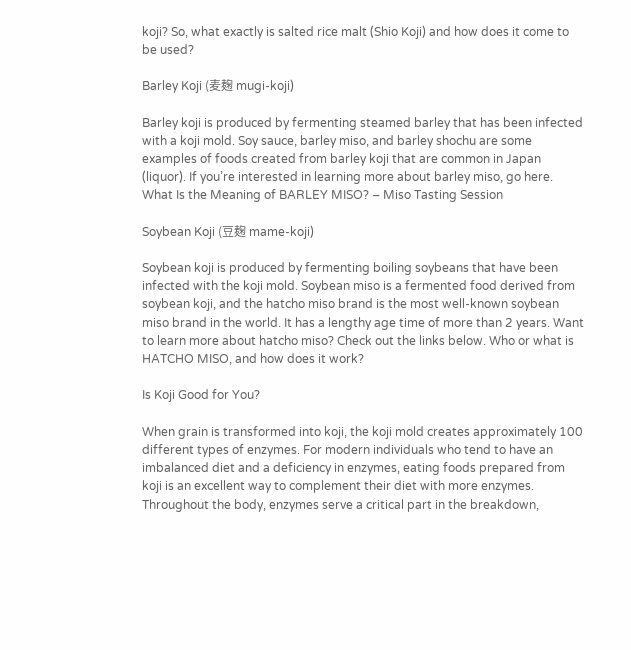koji? So, what exactly is salted rice malt (Shio Koji) and how does it come to be used?

Barley Koji (麦麹 mugi-koji)

Barley koji is produced by fermenting steamed barley that has been infected with a koji mold. Soy sauce, barley miso, and barley shochu are some examples of foods created from barley koji that are common in Japan (liquor). If you’re interested in learning more about barley miso, go here. What Is the Meaning of BARLEY MISO? – Miso Tasting Session

Soybean Koji (豆麹 mame-koji)

Soybean koji is produced by fermenting boiling soybeans that have been infected with the koji mold. Soybean miso is a fermented food derived from soybean koji, and the hatcho miso brand is the most well-known soybean miso brand in the world. It has a lengthy age time of more than 2 years. Want to learn more about hatcho miso? Check out the links below. Who or what is HATCHO MISO, and how does it work?

Is Koji Good for You?

When grain is transformed into koji, the koji mold creates approximately 100 different types of enzymes. For modern individuals who tend to have an imbalanced diet and a deficiency in enzymes, eating foods prepared from koji is an excellent way to complement their diet with more enzymes. Throughout the body, enzymes serve a critical part in the breakdown,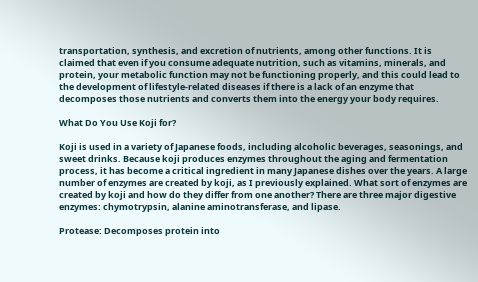transportation, synthesis, and excretion of nutrients, among other functions. It is claimed that even if you consume adequate nutrition, such as vitamins, minerals, and protein, your metabolic function may not be functioning properly, and this could lead to the development of lifestyle-related diseases if there is a lack of an enzyme that decomposes those nutrients and converts them into the energy your body requires.

What Do You Use Koji for?

Koji is used in a variety of Japanese foods, including alcoholic beverages, seasonings, and sweet drinks. Because koji produces enzymes throughout the aging and fermentation process, it has become a critical ingredient in many Japanese dishes over the years. A large number of enzymes are created by koji, as I previously explained. What sort of enzymes are created by koji and how do they differ from one another? There are three major digestive enzymes: chymotrypsin, alanine aminotransferase, and lipase.

Protease: Decomposes protein into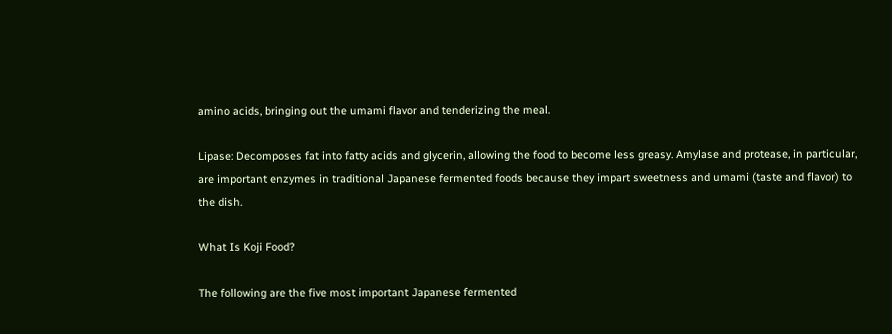amino acids, bringing out the umami flavor and tenderizing the meal.

Lipase: Decomposes fat into fatty acids and glycerin, allowing the food to become less greasy. Amylase and protease, in particular, are important enzymes in traditional Japanese fermented foods because they impart sweetness and umami (taste and flavor) to the dish.

What Is Koji Food?

The following are the five most important Japanese fermented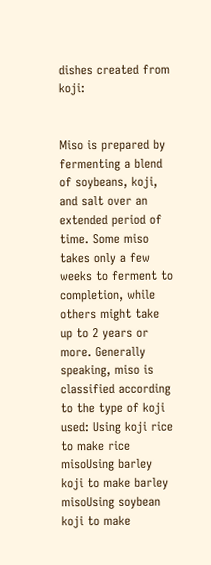dishes created from koji:


Miso is prepared by fermenting a blend of soybeans, koji, and salt over an extended period of time. Some miso takes only a few weeks to ferment to completion, while others might take up to 2 years or more. Generally speaking, miso is classified according to the type of koji used: Using koji rice to make rice misoUsing barley koji to make barley misoUsing soybean koji to make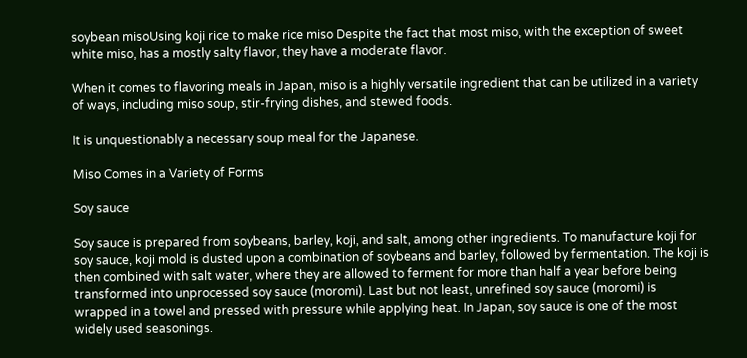soybean misoUsing koji rice to make rice miso Despite the fact that most miso, with the exception of sweet white miso, has a mostly salty flavor, they have a moderate flavor.

When it comes to flavoring meals in Japan, miso is a highly versatile ingredient that can be utilized in a variety of ways, including miso soup, stir-frying dishes, and stewed foods.

It is unquestionably a necessary soup meal for the Japanese.

Miso Comes in a Variety of Forms

Soy sauce

Soy sauce is prepared from soybeans, barley, koji, and salt, among other ingredients. To manufacture koji for soy sauce, koji mold is dusted upon a combination of soybeans and barley, followed by fermentation. The koji is then combined with salt water, where they are allowed to ferment for more than half a year before being transformed into unprocessed soy sauce (moromi). Last but not least, unrefined soy sauce (moromi) is wrapped in a towel and pressed with pressure while applying heat. In Japan, soy sauce is one of the most widely used seasonings.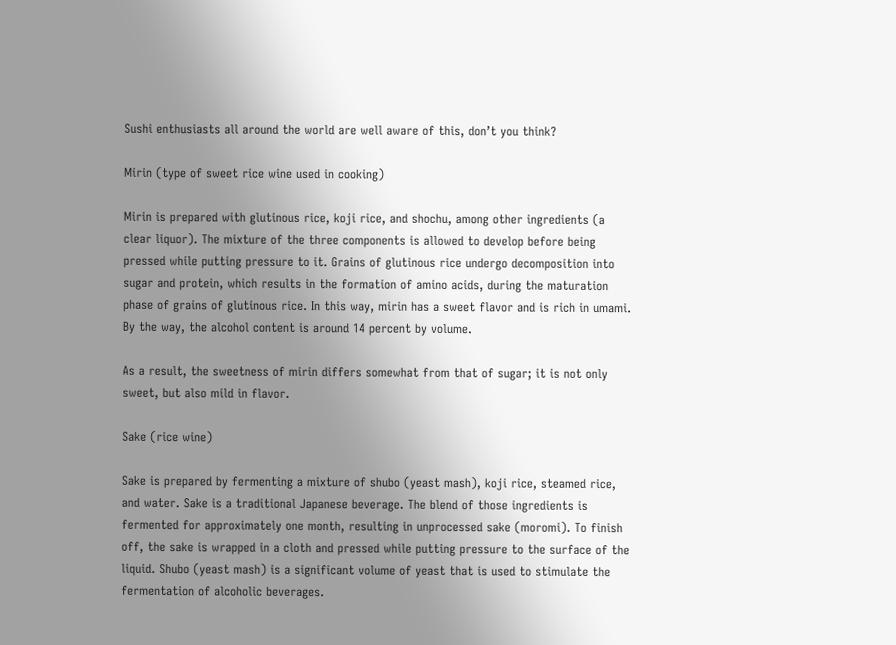Sushi enthusiasts all around the world are well aware of this, don’t you think?

Mirin (type of sweet rice wine used in cooking)

Mirin is prepared with glutinous rice, koji rice, and shochu, among other ingredients (a clear liquor). The mixture of the three components is allowed to develop before being pressed while putting pressure to it. Grains of glutinous rice undergo decomposition into sugar and protein, which results in the formation of amino acids, during the maturation phase of grains of glutinous rice. In this way, mirin has a sweet flavor and is rich in umami. By the way, the alcohol content is around 14 percent by volume.

As a result, the sweetness of mirin differs somewhat from that of sugar; it is not only sweet, but also mild in flavor.

Sake (rice wine)

Sake is prepared by fermenting a mixture of shubo (yeast mash), koji rice, steamed rice, and water. Sake is a traditional Japanese beverage. The blend of those ingredients is fermented for approximately one month, resulting in unprocessed sake (moromi). To finish off, the sake is wrapped in a cloth and pressed while putting pressure to the surface of the liquid. Shubo (yeast mash) is a significant volume of yeast that is used to stimulate the fermentation of alcoholic beverages.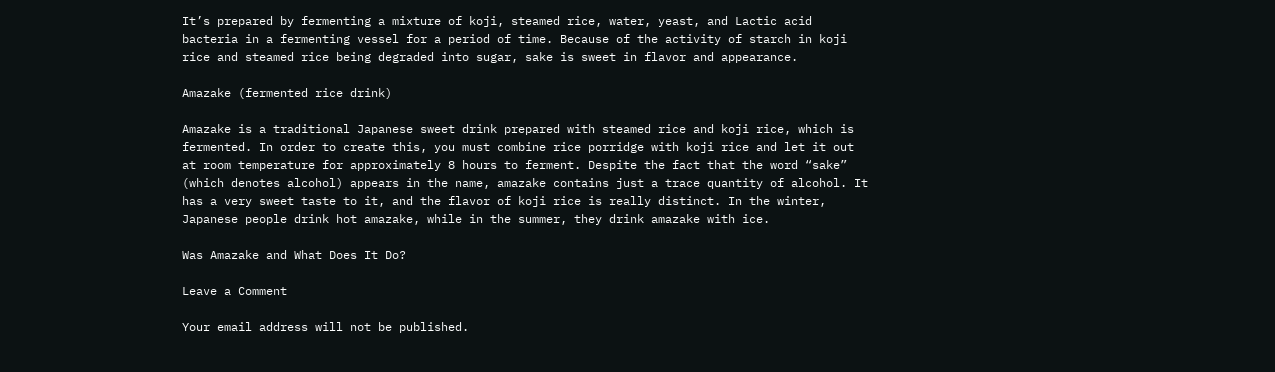It’s prepared by fermenting a mixture of koji, steamed rice, water, yeast, and Lactic acid bacteria in a fermenting vessel for a period of time. Because of the activity of starch in koji rice and steamed rice being degraded into sugar, sake is sweet in flavor and appearance.

Amazake (fermented rice drink)

Amazake is a traditional Japanese sweet drink prepared with steamed rice and koji rice, which is fermented. In order to create this, you must combine rice porridge with koji rice and let it out at room temperature for approximately 8 hours to ferment. Despite the fact that the word “sake” (which denotes alcohol) appears in the name, amazake contains just a trace quantity of alcohol. It has a very sweet taste to it, and the flavor of koji rice is really distinct. In the winter, Japanese people drink hot amazake, while in the summer, they drink amazake with ice.

Was Amazake and What Does It Do?

Leave a Comment

Your email address will not be published.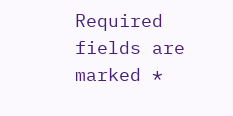Required fields are marked *